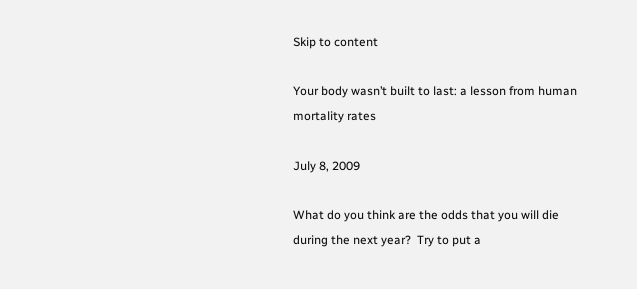Skip to content

Your body wasn’t built to last: a lesson from human mortality rates

July 8, 2009

What do you think are the odds that you will die during the next year?  Try to put a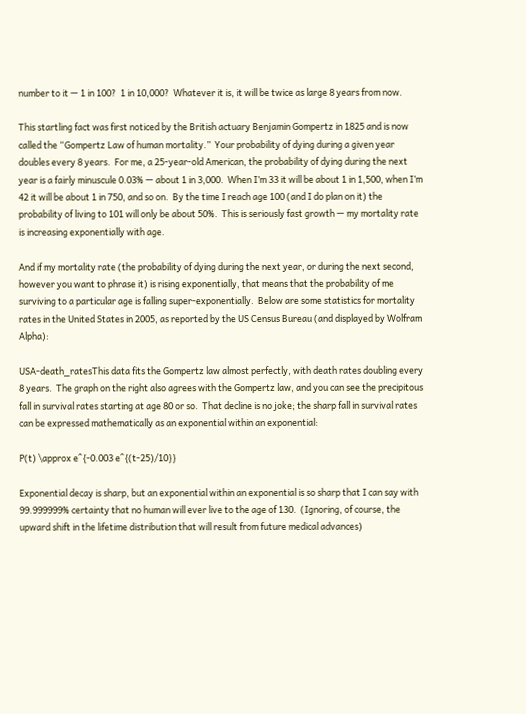number to it — 1 in 100?  1 in 10,000?  Whatever it is, it will be twice as large 8 years from now.

This startling fact was first noticed by the British actuary Benjamin Gompertz in 1825 and is now called the “Gompertz Law of human mortality.”  Your probability of dying during a given year doubles every 8 years.  For me, a 25-year-old American, the probability of dying during the next year is a fairly minuscule 0.03% — about 1 in 3,000.  When I’m 33 it will be about 1 in 1,500, when I’m 42 it will be about 1 in 750, and so on.  By the time I reach age 100 (and I do plan on it) the probability of living to 101 will only be about 50%.  This is seriously fast growth — my mortality rate is increasing exponentially with age.

And if my mortality rate (the probability of dying during the next year, or during the next second, however you want to phrase it) is rising exponentially, that means that the probability of me surviving to a particular age is falling super-exponentially.  Below are some statistics for mortality rates in the United States in 2005, as reported by the US Census Bureau (and displayed by Wolfram Alpha):

USA-death_ratesThis data fits the Gompertz law almost perfectly, with death rates doubling every 8 years.  The graph on the right also agrees with the Gompertz law, and you can see the precipitous fall in survival rates starting at age 80 or so.  That decline is no joke; the sharp fall in survival rates can be expressed mathematically as an exponential within an exponential:

P(t) \approx e^{-0.003 e^{(t-25)/10}}

Exponential decay is sharp, but an exponential within an exponential is so sharp that I can say with 99.999999% certainty that no human will ever live to the age of 130.  (Ignoring, of course, the upward shift in the lifetime distribution that will result from future medical advances)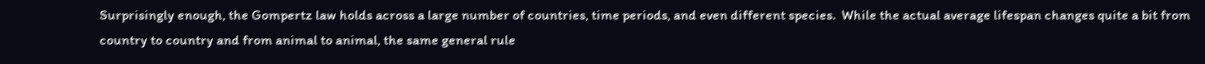Surprisingly enough, the Gompertz law holds across a large number of countries, time periods, and even different species.  While the actual average lifespan changes quite a bit from country to country and from animal to animal, the same general rule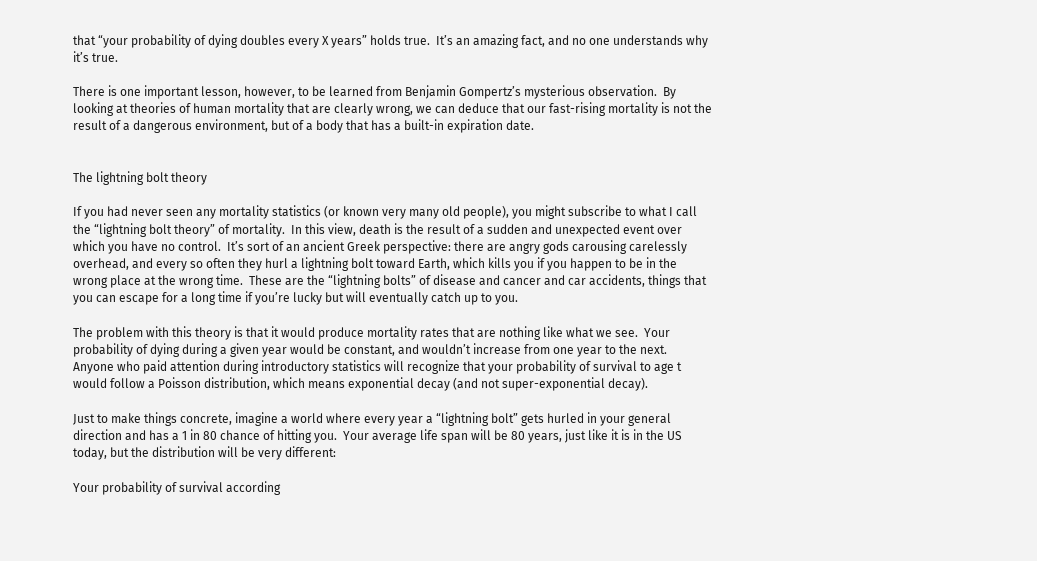that “your probability of dying doubles every X years” holds true.  It’s an amazing fact, and no one understands why it’s true.

There is one important lesson, however, to be learned from Benjamin Gompertz’s mysterious observation.  By looking at theories of human mortality that are clearly wrong, we can deduce that our fast-rising mortality is not the result of a dangerous environment, but of a body that has a built-in expiration date.


The lightning bolt theory

If you had never seen any mortality statistics (or known very many old people), you might subscribe to what I call the “lightning bolt theory” of mortality.  In this view, death is the result of a sudden and unexpected event over which you have no control.  It’s sort of an ancient Greek perspective: there are angry gods carousing carelessly overhead, and every so often they hurl a lightning bolt toward Earth, which kills you if you happen to be in the wrong place at the wrong time.  These are the “lightning bolts” of disease and cancer and car accidents, things that you can escape for a long time if you’re lucky but will eventually catch up to you.

The problem with this theory is that it would produce mortality rates that are nothing like what we see.  Your probability of dying during a given year would be constant, and wouldn’t increase from one year to the next.  Anyone who paid attention during introductory statistics will recognize that your probability of survival to age t would follow a Poisson distribution, which means exponential decay (and not super-exponential decay).

Just to make things concrete, imagine a world where every year a “lightning bolt” gets hurled in your general direction and has a 1 in 80 chance of hitting you.  Your average life span will be 80 years, just like it is in the US today, but the distribution will be very different:

Your probability of survival according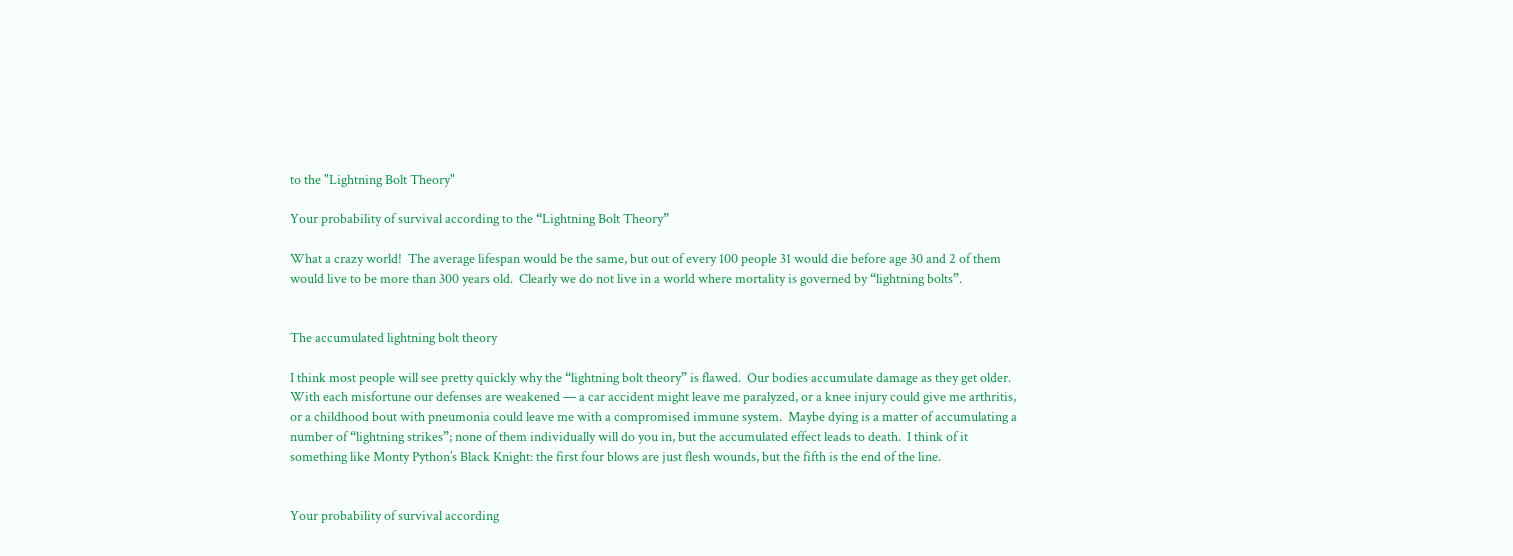to the "Lightning Bolt Theory"

Your probability of survival according to the “Lightning Bolt Theory”

What a crazy world!  The average lifespan would be the same, but out of every 100 people 31 would die before age 30 and 2 of them would live to be more than 300 years old.  Clearly we do not live in a world where mortality is governed by “lightning bolts”.


The accumulated lightning bolt theory

I think most people will see pretty quickly why the “lightning bolt theory” is flawed.  Our bodies accumulate damage as they get older.  With each misfortune our defenses are weakened — a car accident might leave me paralyzed, or a knee injury could give me arthritis, or a childhood bout with pneumonia could leave me with a compromised immune system.  Maybe dying is a matter of accumulating a number of “lightning strikes”; none of them individually will do you in, but the accumulated effect leads to death.  I think of it something like Monty Python’s Black Knight: the first four blows are just flesh wounds, but the fifth is the end of the line.


Your probability of survival according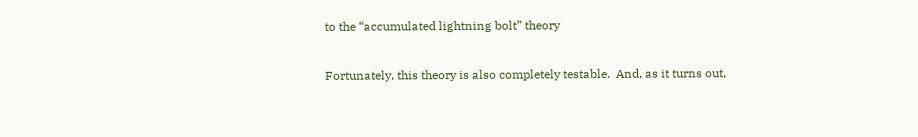to the “accumulated lightning bolt” theory

Fortunately, this theory is also completely testable.  And, as it turns out,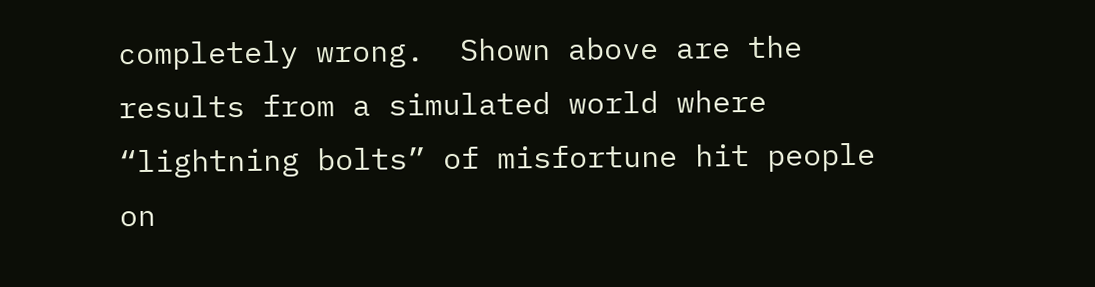completely wrong.  Shown above are the results from a simulated world where “lightning bolts” of misfortune hit people on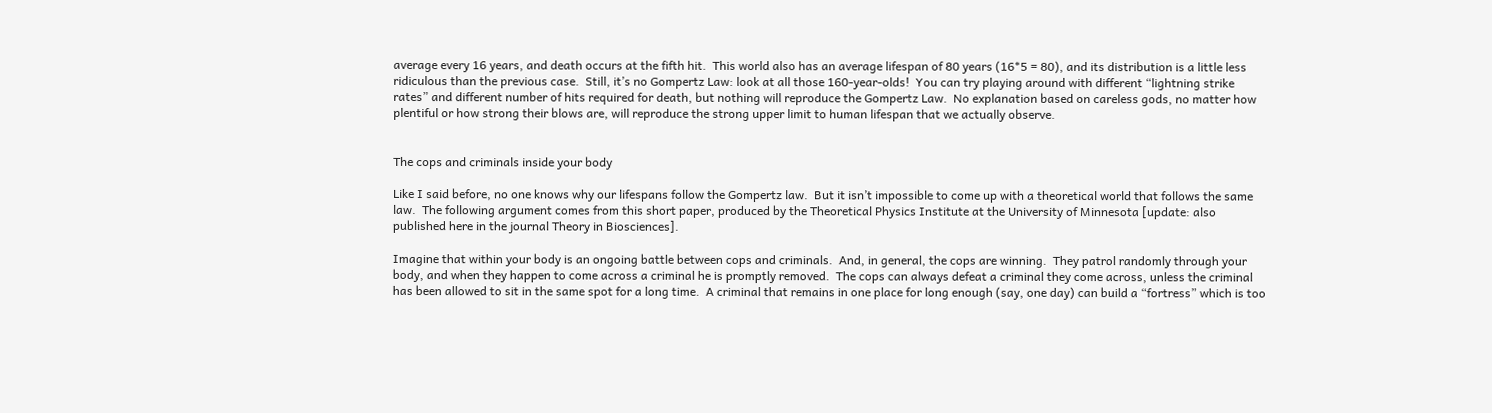average every 16 years, and death occurs at the fifth hit.  This world also has an average lifespan of 80 years (16*5 = 80), and its distribution is a little less ridiculous than the previous case.  Still, it’s no Gompertz Law: look at all those 160-year-olds!  You can try playing around with different “lightning strike rates” and different number of hits required for death, but nothing will reproduce the Gompertz Law.  No explanation based on careless gods, no matter how plentiful or how strong their blows are, will reproduce the strong upper limit to human lifespan that we actually observe.


The cops and criminals inside your body

Like I said before, no one knows why our lifespans follow the Gompertz law.  But it isn’t impossible to come up with a theoretical world that follows the same law.  The following argument comes from this short paper, produced by the Theoretical Physics Institute at the University of Minnesota [update: also published here in the journal Theory in Biosciences].

Imagine that within your body is an ongoing battle between cops and criminals.  And, in general, the cops are winning.  They patrol randomly through your body, and when they happen to come across a criminal he is promptly removed.  The cops can always defeat a criminal they come across, unless the criminal has been allowed to sit in the same spot for a long time.  A criminal that remains in one place for long enough (say, one day) can build a “fortress” which is too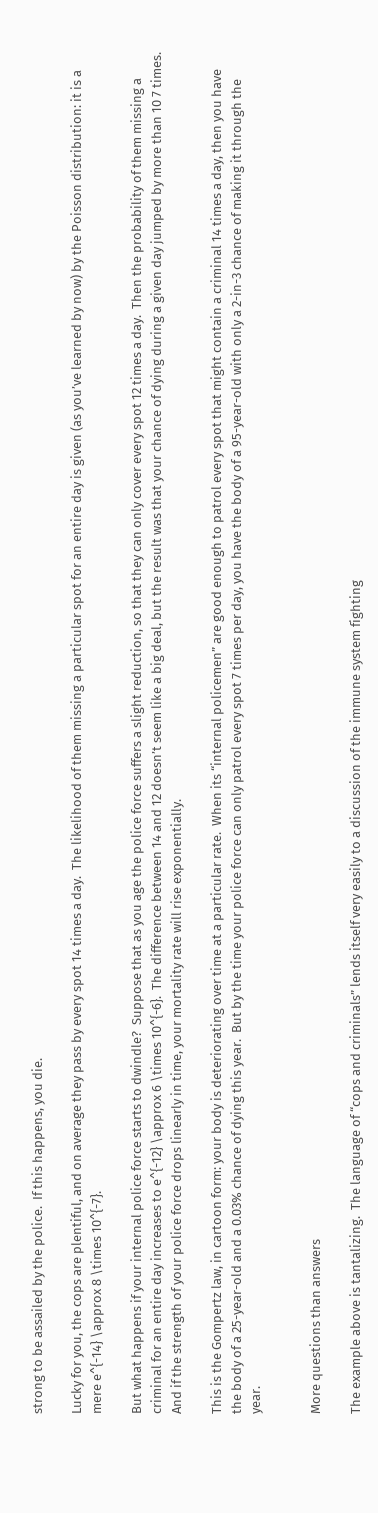strong to be assailed by the police.  If this happens, you die.

Lucky for you, the cops are plentiful, and on average they pass by every spot 14 times a day.  The likelihood of them missing a particular spot for an entire day is given (as you’ve learned by now) by the Poisson distribution: it is a mere e^{-14} \approx 8 \times 10^{-7}.

But what happens if your internal police force starts to dwindle?  Suppose that as you age the police force suffers a slight reduction, so that they can only cover every spot 12 times a day.  Then the probability of them missing a criminal for an entire day increases to e^{-12} \approx 6 \times 10^{-6}.  The difference between 14 and 12 doesn’t seem like a big deal, but the result was that your chance of dying during a given day jumped by more than 10 7 times.  And if the strength of your police force drops linearly in time, your mortality rate will rise exponentially.

This is the Gompertz law, in cartoon form: your body is deteriorating over time at a particular rate.  When its “internal policemen” are good enough to patrol every spot that might contain a criminal 14 times a day, then you have the body of a 25-year-old and a 0.03% chance of dying this year.  But by the time your police force can only patrol every spot 7 times per day, you have the body of a 95-year-old with only a 2-in-3 chance of making it through the year.


More questions than answers

The example above is tantalizing.  The language of “cops and criminals” lends itself very easily to a discussion of the immune system fighting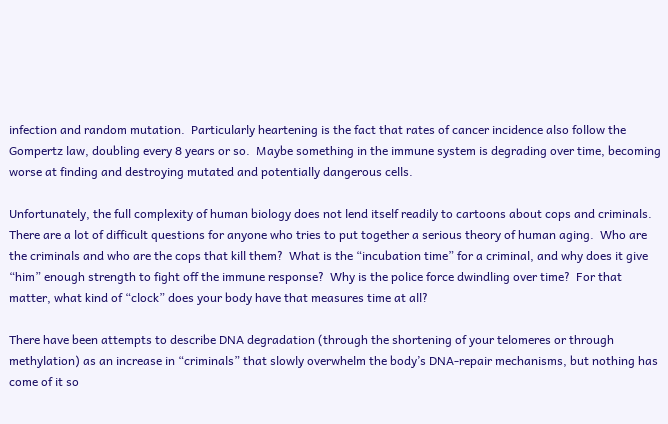infection and random mutation.  Particularly heartening is the fact that rates of cancer incidence also follow the Gompertz law, doubling every 8 years or so.  Maybe something in the immune system is degrading over time, becoming worse at finding and destroying mutated and potentially dangerous cells.

Unfortunately, the full complexity of human biology does not lend itself readily to cartoons about cops and criminals.  There are a lot of difficult questions for anyone who tries to put together a serious theory of human aging.  Who are the criminals and who are the cops that kill them?  What is the “incubation time” for a criminal, and why does it give “him” enough strength to fight off the immune response?  Why is the police force dwindling over time?  For that matter, what kind of “clock” does your body have that measures time at all?

There have been attempts to describe DNA degradation (through the shortening of your telomeres or through methylation) as an increase in “criminals” that slowly overwhelm the body’s DNA-repair mechanisms, but nothing has come of it so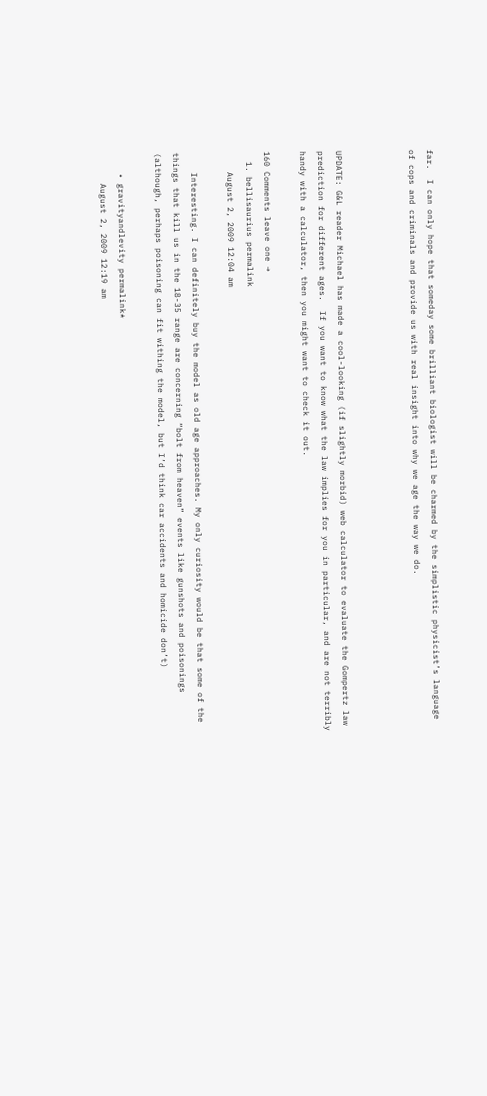far.  I can only hope that someday some brilliant biologist will be charmed by the simplistic physicist’s language of cops and criminals and provide us with real insight into why we age the way we do.



UPDATE: G&L reader Michael has made a cool-looking (if slightly morbid) web calculator to evaluate the Gompertz law prediction for different ages.  If you want to know what the law implies for you in particular, and are not terribly handy with a calculator, then you might want to check it out.

160 Comments leave one →
  1. bellisaurius permalink
    August 2, 2009 12:04 am

    Interesting. I can definitely buy the model as old age approaches. My only curiosity would be that some of the things that kill us in the 18-35 range are concerning “bolt from heaven” events like gunshots and poisonings (although, perhaps poisoning can fit withing the model, but I’d think car accidents and homicide don’t)

    • gravityandlevity permalink*
      August 2, 2009 12:19 am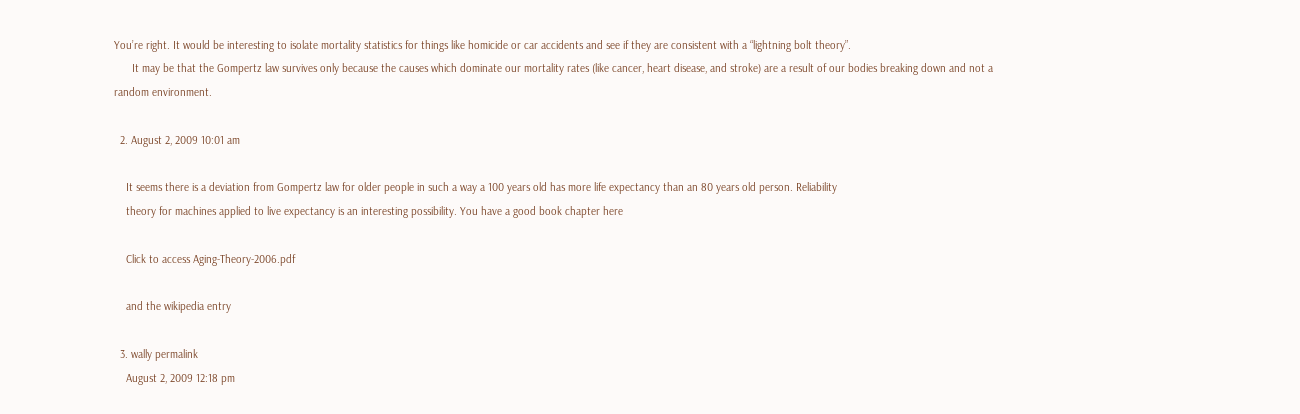You’re right. It would be interesting to isolate mortality statistics for things like homicide or car accidents and see if they are consistent with a “lightning bolt theory”.
      It may be that the Gompertz law survives only because the causes which dominate our mortality rates (like cancer, heart disease, and stroke) are a result of our bodies breaking down and not a random environment.

  2. August 2, 2009 10:01 am

    It seems there is a deviation from Gompertz law for older people in such a way a 100 years old has more life expectancy than an 80 years old person. Reliability
    theory for machines applied to live expectancy is an interesting possibility. You have a good book chapter here

    Click to access Aging-Theory-2006.pdf

    and the wikipedia entry

  3. wally permalink
    August 2, 2009 12:18 pm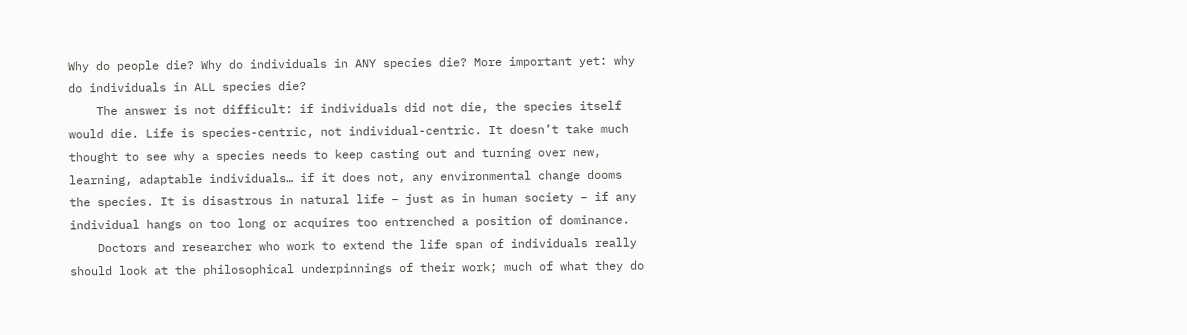Why do people die? Why do individuals in ANY species die? More important yet: why do individuals in ALL species die?
    The answer is not difficult: if individuals did not die, the species itself would die. Life is species-centric, not individual-centric. It doesn’t take much thought to see why a species needs to keep casting out and turning over new, learning, adaptable individuals… if it does not, any environmental change dooms the species. It is disastrous in natural life – just as in human society – if any individual hangs on too long or acquires too entrenched a position of dominance.
    Doctors and researcher who work to extend the life span of individuals really should look at the philosophical underpinnings of their work; much of what they do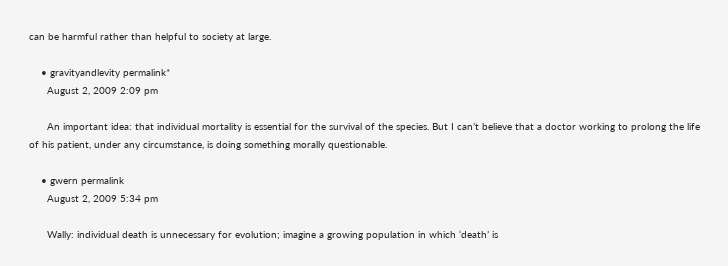can be harmful rather than helpful to society at large.

    • gravityandlevity permalink*
      August 2, 2009 2:09 pm

      An important idea: that individual mortality is essential for the survival of the species. But I can’t believe that a doctor working to prolong the life of his patient, under any circumstance, is doing something morally questionable.

    • gwern permalink
      August 2, 2009 5:34 pm

      Wally: individual death is unnecessary for evolution; imagine a growing population in which ‘death’ is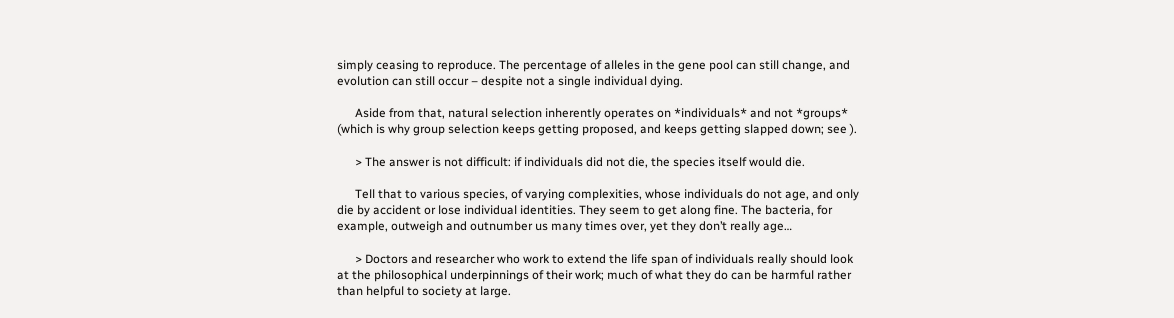simply ceasing to reproduce. The percentage of alleles in the gene pool can still change, and evolution can still occur – despite not a single individual dying.

      Aside from that, natural selection inherently operates on *individuals* and not *groups* (which is why group selection keeps getting proposed, and keeps getting slapped down; see ).

      > The answer is not difficult: if individuals did not die, the species itself would die.

      Tell that to various species, of varying complexities, whose individuals do not age, and only die by accident or lose individual identities. They seem to get along fine. The bacteria, for example, outweigh and outnumber us many times over, yet they don’t really age…

      > Doctors and researcher who work to extend the life span of individuals really should look at the philosophical underpinnings of their work; much of what they do can be harmful rather than helpful to society at large.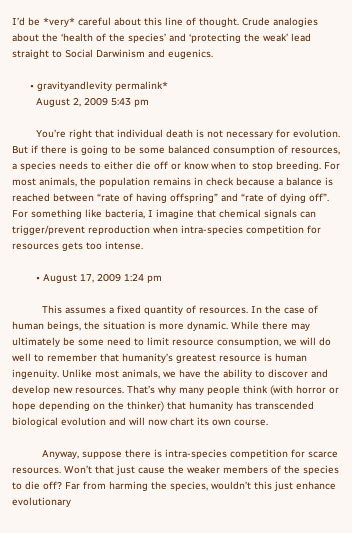I’d be *very* careful about this line of thought. Crude analogies about the ‘health of the species’ and ‘protecting the weak’ lead straight to Social Darwinism and eugenics.

      • gravityandlevity permalink*
        August 2, 2009 5:43 pm

        You’re right that individual death is not necessary for evolution. But if there is going to be some balanced consumption of resources, a species needs to either die off or know when to stop breeding. For most animals, the population remains in check because a balance is reached between “rate of having offspring” and “rate of dying off”. For something like bacteria, I imagine that chemical signals can trigger/prevent reproduction when intra-species competition for resources gets too intense.

        • August 17, 2009 1:24 pm

          This assumes a fixed quantity of resources. In the case of human beings, the situation is more dynamic. While there may ultimately be some need to limit resource consumption, we will do well to remember that humanity’s greatest resource is human ingenuity. Unlike most animals, we have the ability to discover and develop new resources. That’s why many people think (with horror or hope depending on the thinker) that humanity has transcended biological evolution and will now chart its own course.

          Anyway, suppose there is intra-species competition for scarce resources. Won’t that just cause the weaker members of the species to die off? Far from harming the species, wouldn’t this just enhance evolutionary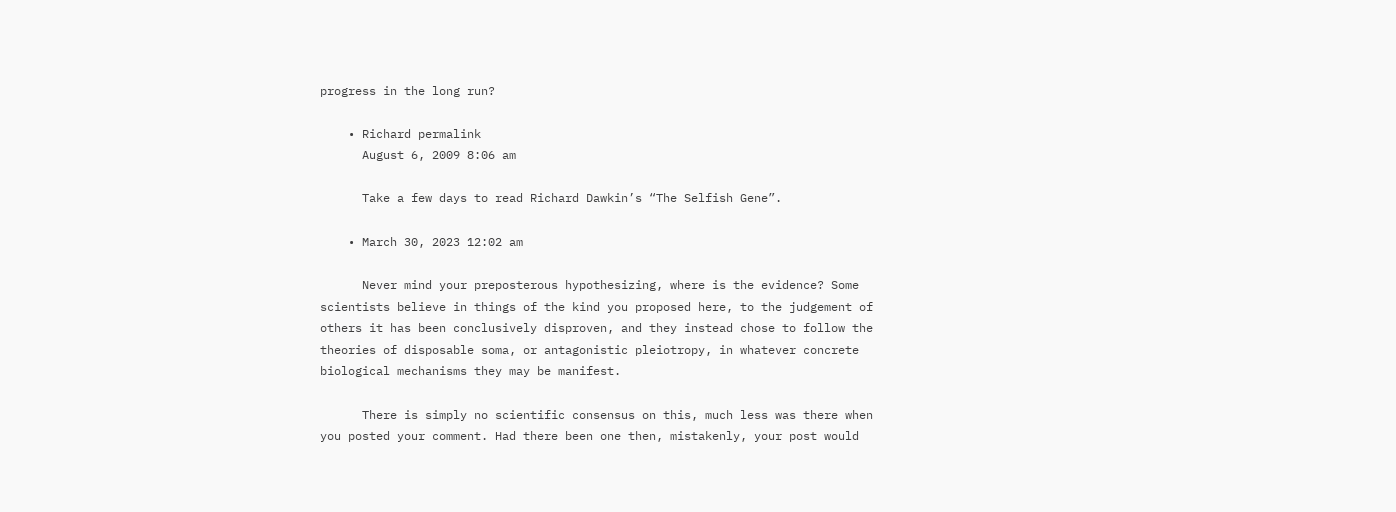progress in the long run?

    • Richard permalink
      August 6, 2009 8:06 am

      Take a few days to read Richard Dawkin’s “The Selfish Gene”.

    • March 30, 2023 12:02 am

      Never mind your preposterous hypothesizing, where is the evidence? Some scientists believe in things of the kind you proposed here, to the judgement of others it has been conclusively disproven, and they instead chose to follow the theories of disposable soma, or antagonistic pleiotropy, in whatever concrete biological mechanisms they may be manifest.

      There is simply no scientific consensus on this, much less was there when you posted your comment. Had there been one then, mistakenly, your post would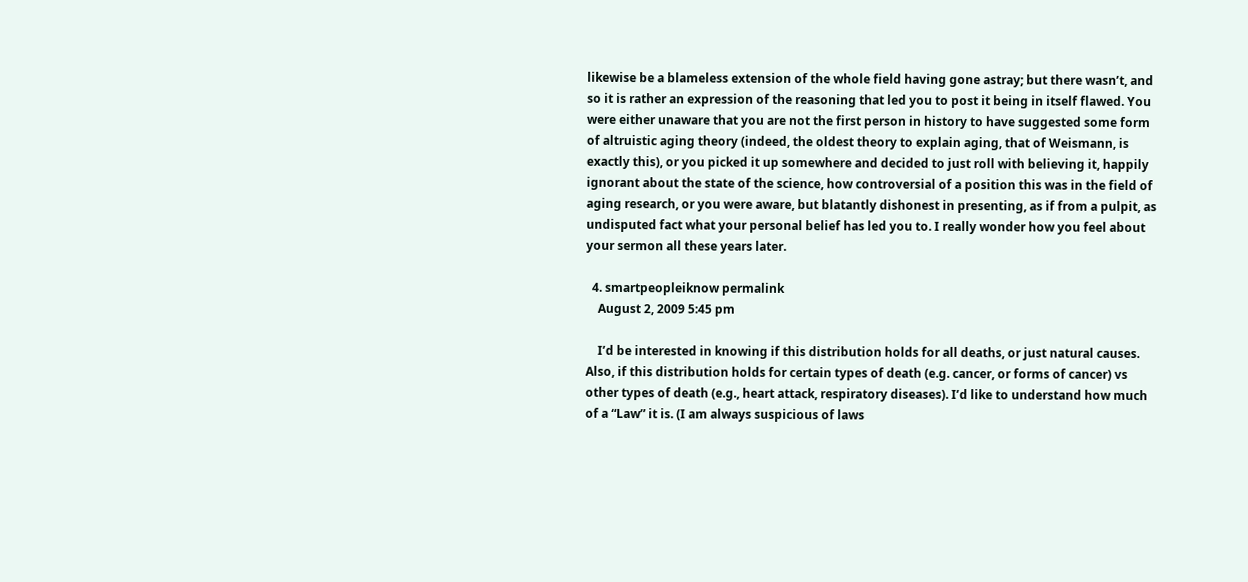likewise be a blameless extension of the whole field having gone astray; but there wasn’t, and so it is rather an expression of the reasoning that led you to post it being in itself flawed. You were either unaware that you are not the first person in history to have suggested some form of altruistic aging theory (indeed, the oldest theory to explain aging, that of Weismann, is exactly this), or you picked it up somewhere and decided to just roll with believing it, happily ignorant about the state of the science, how controversial of a position this was in the field of aging research, or you were aware, but blatantly dishonest in presenting, as if from a pulpit, as undisputed fact what your personal belief has led you to. I really wonder how you feel about your sermon all these years later.

  4. smartpeopleiknow permalink
    August 2, 2009 5:45 pm

    I’d be interested in knowing if this distribution holds for all deaths, or just natural causes. Also, if this distribution holds for certain types of death (e.g. cancer, or forms of cancer) vs other types of death (e.g., heart attack, respiratory diseases). I’d like to understand how much of a “Law” it is. (I am always suspicious of laws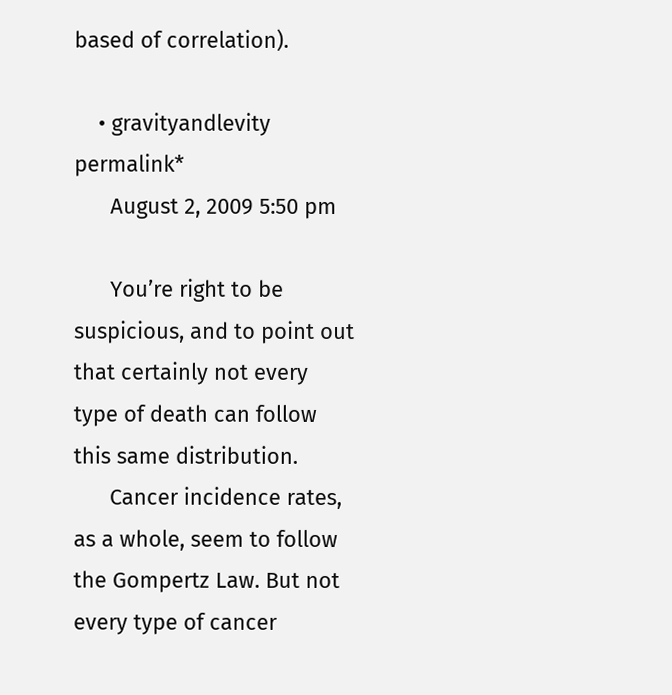based of correlation).

    • gravityandlevity permalink*
      August 2, 2009 5:50 pm

      You’re right to be suspicious, and to point out that certainly not every type of death can follow this same distribution.
      Cancer incidence rates, as a whole, seem to follow the Gompertz Law. But not every type of cancer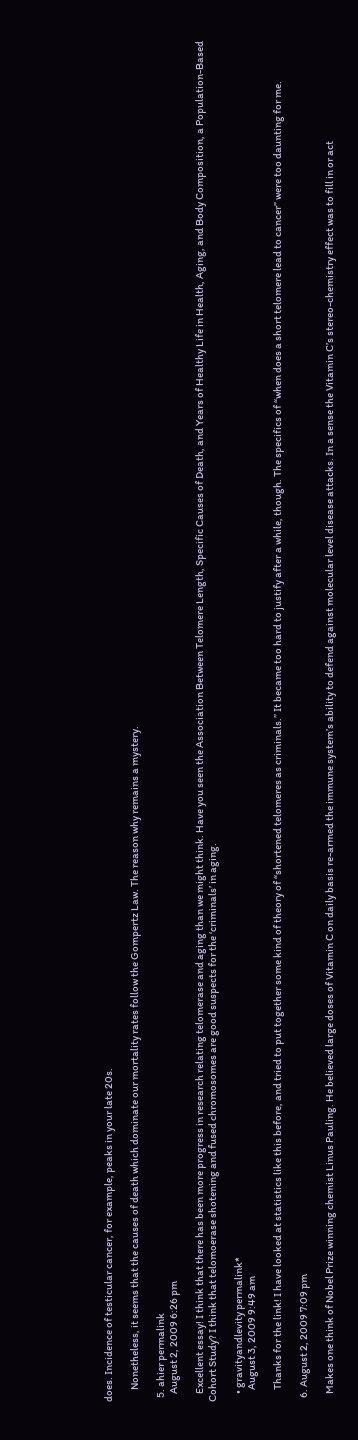does. Incidence of testicular cancer, for example, peaks in your late 20s.

      Nonetheless, it seems that the causes of death which dominate our mortality rates follow the Gompertz Law. The reason why remains a mystery.

  5. ahier permalink
    August 2, 2009 6:26 pm

    Excellent essay! I think that there has been more progress in research relating telomerase and aging than we might think. Have you seen the Association Between Telomere Length, Specific Causes of Death, and Years of Healthy Life in Health, Aging, and Body Composition, a Population-Based Cohort Study? I think that telomoerase shotening and fused chromosomes are good suspects for the ‘criminals’ in aging.

    • gravityandlevity permalink*
      August 3, 2009 9:49 am

      Thanks for the link! I have looked at statistics like this before, and tried to put together some kind of theory of “shortened telomeres as criminals.” It became too hard to justify after a while, though. The specifics of “when does a short telomere lead to cancer” were too daunting for me.

  6. August 2, 2009 7:09 pm

    Makes one think of Nobel Prize winning chemist Linus Pauling. He believed large doses of Vitamin C on daily basis re-armed the immune system’s ability to defend against molecular level disease attacks. In a sense the Vitamin C’s stereo-chemistry effect was to fill in or act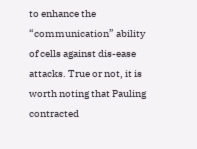to enhance the “communication” ability of cells against dis-ease attacks. True or not, it is worth noting that Pauling contracted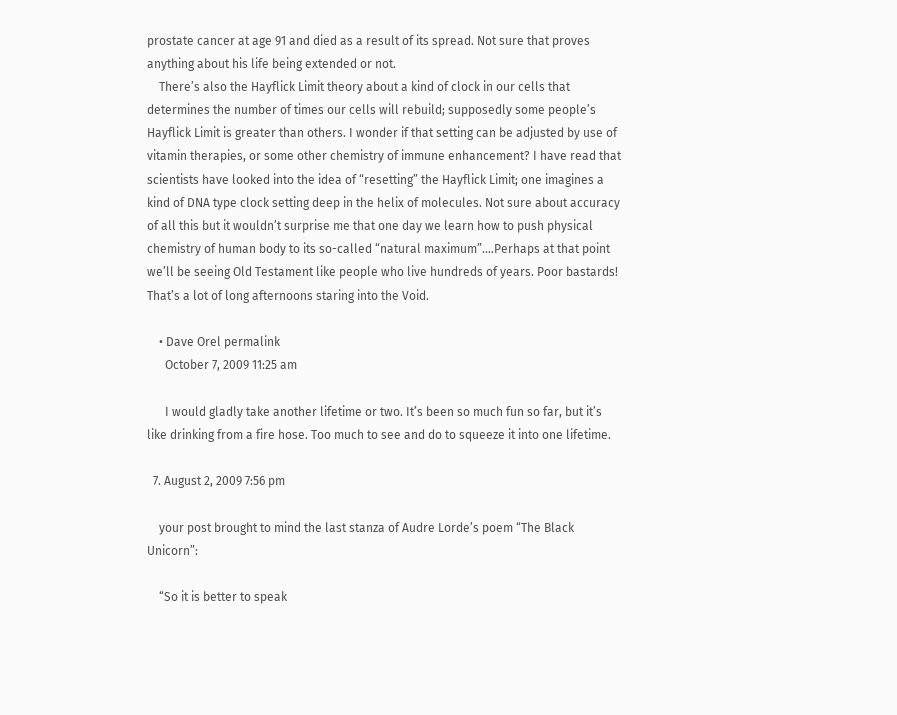prostate cancer at age 91 and died as a result of its spread. Not sure that proves anything about his life being extended or not.
    There’s also the Hayflick Limit theory about a kind of clock in our cells that determines the number of times our cells will rebuild; supposedly some people’s Hayflick Limit is greater than others. I wonder if that setting can be adjusted by use of vitamin therapies, or some other chemistry of immune enhancement? I have read that scientists have looked into the idea of “resetting” the Hayflick Limit; one imagines a kind of DNA type clock setting deep in the helix of molecules. Not sure about accuracy of all this but it wouldn’t surprise me that one day we learn how to push physical chemistry of human body to its so-called “natural maximum”….Perhaps at that point we’ll be seeing Old Testament like people who live hundreds of years. Poor bastards! That’s a lot of long afternoons staring into the Void.

    • Dave Orel permalink
      October 7, 2009 11:25 am

      I would gladly take another lifetime or two. It’s been so much fun so far, but it’s like drinking from a fire hose. Too much to see and do to squeeze it into one lifetime.

  7. August 2, 2009 7:56 pm

    your post brought to mind the last stanza of Audre Lorde’s poem “The Black Unicorn”:

    “So it is better to speak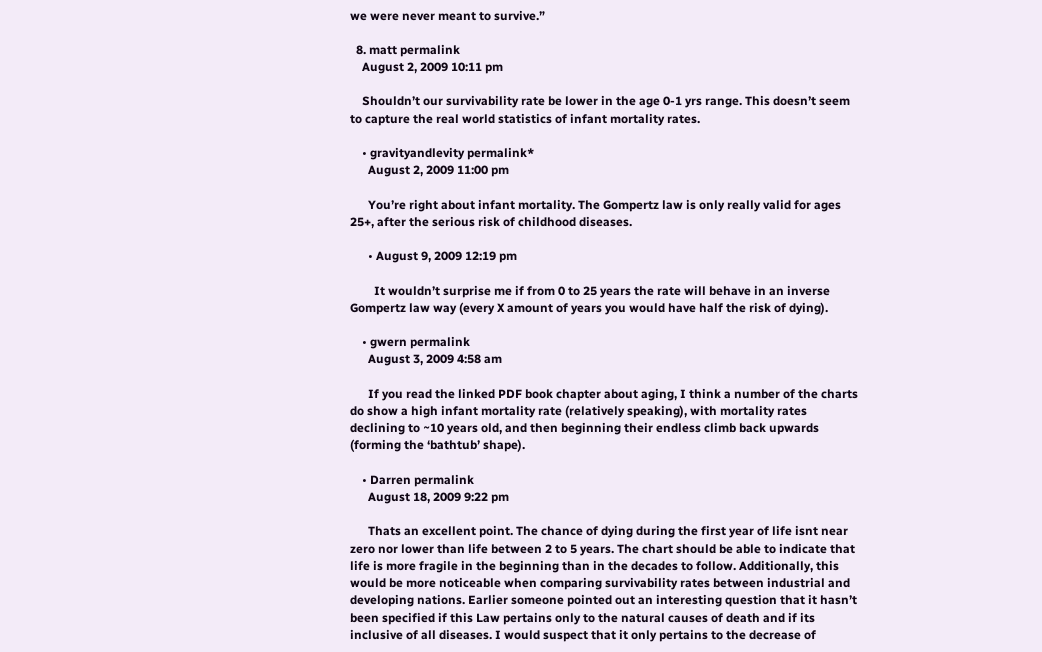we were never meant to survive.”

  8. matt permalink
    August 2, 2009 10:11 pm

    Shouldn’t our survivability rate be lower in the age 0-1 yrs range. This doesn’t seem to capture the real world statistics of infant mortality rates.

    • gravityandlevity permalink*
      August 2, 2009 11:00 pm

      You’re right about infant mortality. The Gompertz law is only really valid for ages 25+, after the serious risk of childhood diseases.

      • August 9, 2009 12:19 pm

        It wouldn’t surprise me if from 0 to 25 years the rate will behave in an inverse Gompertz law way (every X amount of years you would have half the risk of dying).

    • gwern permalink
      August 3, 2009 4:58 am

      If you read the linked PDF book chapter about aging, I think a number of the charts do show a high infant mortality rate (relatively speaking), with mortality rates declining to ~10 years old, and then beginning their endless climb back upwards (forming the ‘bathtub’ shape).

    • Darren permalink
      August 18, 2009 9:22 pm

      Thats an excellent point. The chance of dying during the first year of life isnt near zero nor lower than life between 2 to 5 years. The chart should be able to indicate that life is more fragile in the beginning than in the decades to follow. Additionally, this would be more noticeable when comparing survivability rates between industrial and developing nations. Earlier someone pointed out an interesting question that it hasn’t been specified if this Law pertains only to the natural causes of death and if its inclusive of all diseases. I would suspect that it only pertains to the decrease of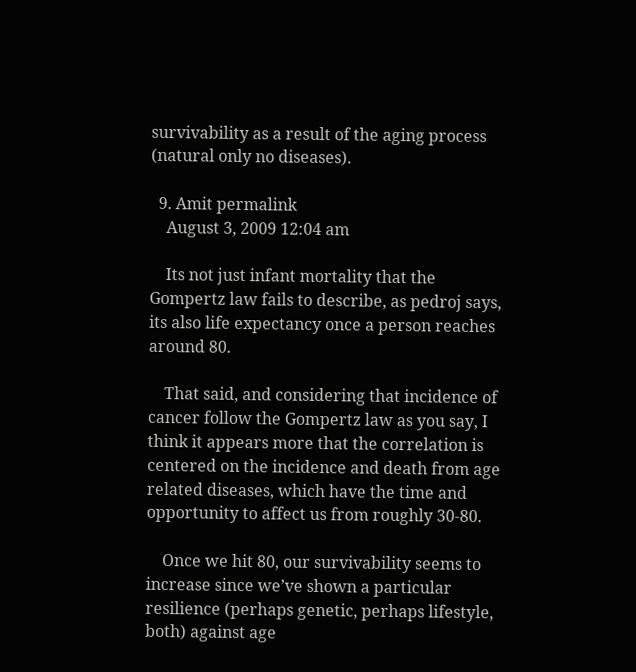survivability as a result of the aging process (natural only no diseases).

  9. Amit permalink
    August 3, 2009 12:04 am

    Its not just infant mortality that the Gompertz law fails to describe, as pedroj says, its also life expectancy once a person reaches around 80.

    That said, and considering that incidence of cancer follow the Gompertz law as you say, I think it appears more that the correlation is centered on the incidence and death from age related diseases, which have the time and opportunity to affect us from roughly 30-80.

    Once we hit 80, our survivability seems to increase since we’ve shown a particular resilience (perhaps genetic, perhaps lifestyle, both) against age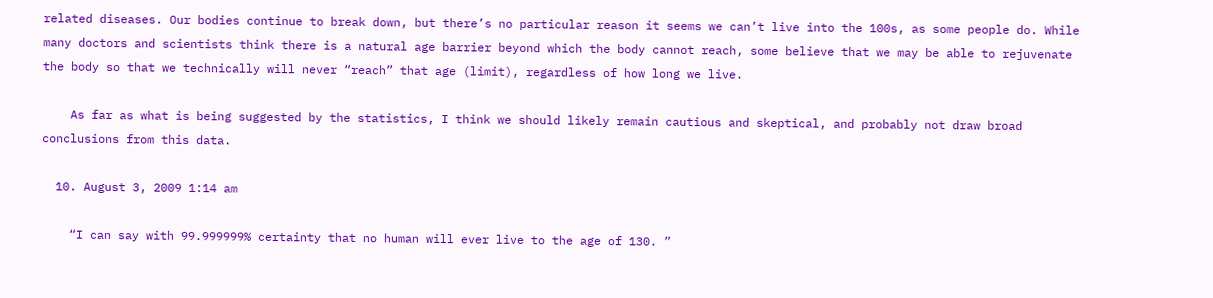related diseases. Our bodies continue to break down, but there’s no particular reason it seems we can’t live into the 100s, as some people do. While many doctors and scientists think there is a natural age barrier beyond which the body cannot reach, some believe that we may be able to rejuvenate the body so that we technically will never “reach” that age (limit), regardless of how long we live.

    As far as what is being suggested by the statistics, I think we should likely remain cautious and skeptical, and probably not draw broad conclusions from this data.

  10. August 3, 2009 1:14 am

    “I can say with 99.999999% certainty that no human will ever live to the age of 130. ”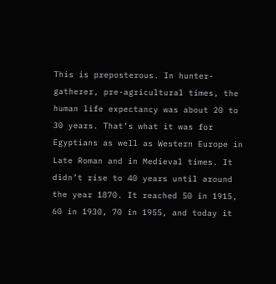This is preposterous. In hunter-gatherer, pre-agricultural times, the human life expectancy was about 20 to 30 years. That’s what it was for Egyptians as well as Western Europe in Late Roman and in Medieval times. It didn’t rise to 40 years until around the year 1870. It reached 50 in 1915, 60 in 1930, 70 in 1955, and today it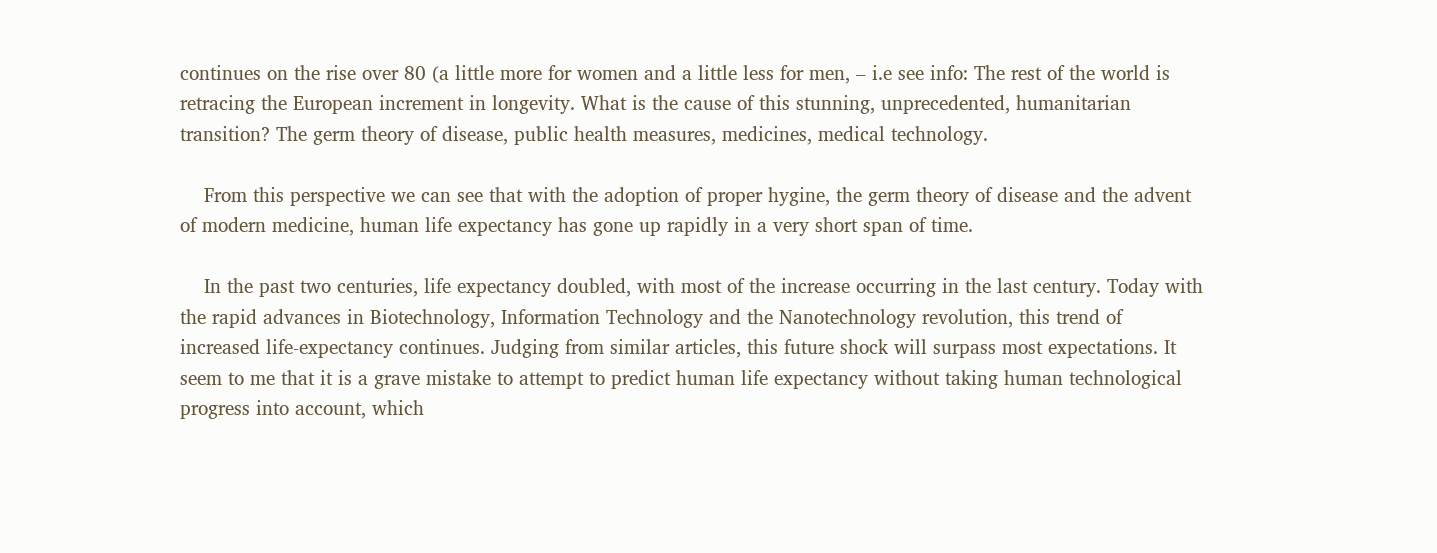continues on the rise over 80 (a little more for women and a little less for men, – i.e see info: The rest of the world is retracing the European increment in longevity. What is the cause of this stunning, unprecedented, humanitarian transition? The germ theory of disease, public health measures, medicines, medical technology.

    From this perspective we can see that with the adoption of proper hygine, the germ theory of disease and the advent of modern medicine, human life expectancy has gone up rapidly in a very short span of time.

    In the past two centuries, life expectancy doubled, with most of the increase occurring in the last century. Today with the rapid advances in Biotechnology, Information Technology and the Nanotechnology revolution, this trend of increased life-expectancy continues. Judging from similar articles, this future shock will surpass most expectations. It seem to me that it is a grave mistake to attempt to predict human life expectancy without taking human technological progress into account, which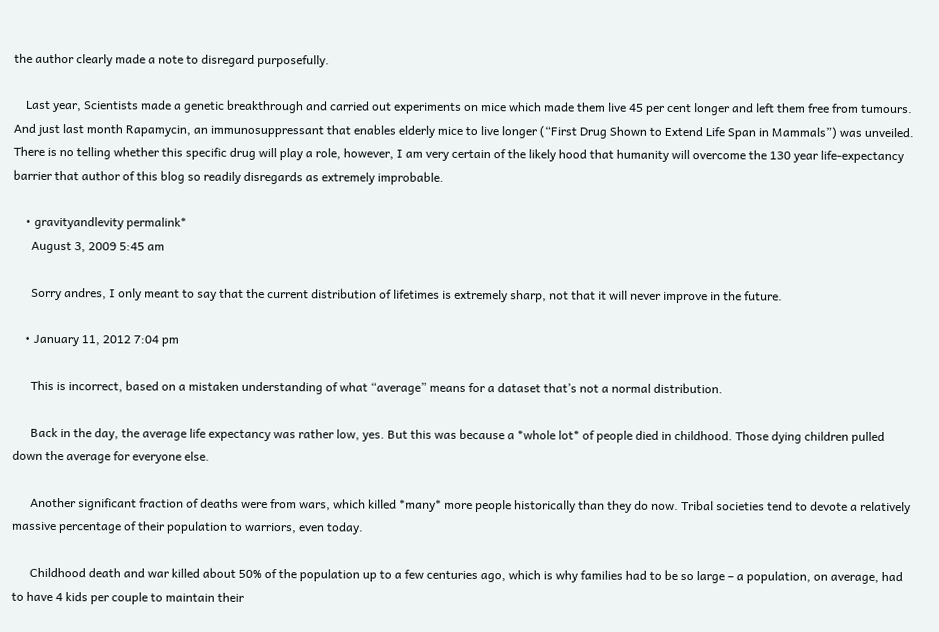the author clearly made a note to disregard purposefully.

    Last year, Scientists made a genetic breakthrough and carried out experiments on mice which made them live 45 per cent longer and left them free from tumours. And just last month Rapamycin, an immunosuppressant that enables elderly mice to live longer (“First Drug Shown to Extend Life Span in Mammals”) was unveiled. There is no telling whether this specific drug will play a role, however, I am very certain of the likely hood that humanity will overcome the 130 year life-expectancy barrier that author of this blog so readily disregards as extremely improbable.

    • gravityandlevity permalink*
      August 3, 2009 5:45 am

      Sorry andres, I only meant to say that the current distribution of lifetimes is extremely sharp, not that it will never improve in the future.

    • January 11, 2012 7:04 pm

      This is incorrect, based on a mistaken understanding of what “average” means for a dataset that’s not a normal distribution.

      Back in the day, the average life expectancy was rather low, yes. But this was because a *whole lot* of people died in childhood. Those dying children pulled down the average for everyone else.

      Another significant fraction of deaths were from wars, which killed *many* more people historically than they do now. Tribal societies tend to devote a relatively massive percentage of their population to warriors, even today.

      Childhood death and war killed about 50% of the population up to a few centuries ago, which is why families had to be so large – a population, on average, had to have 4 kids per couple to maintain their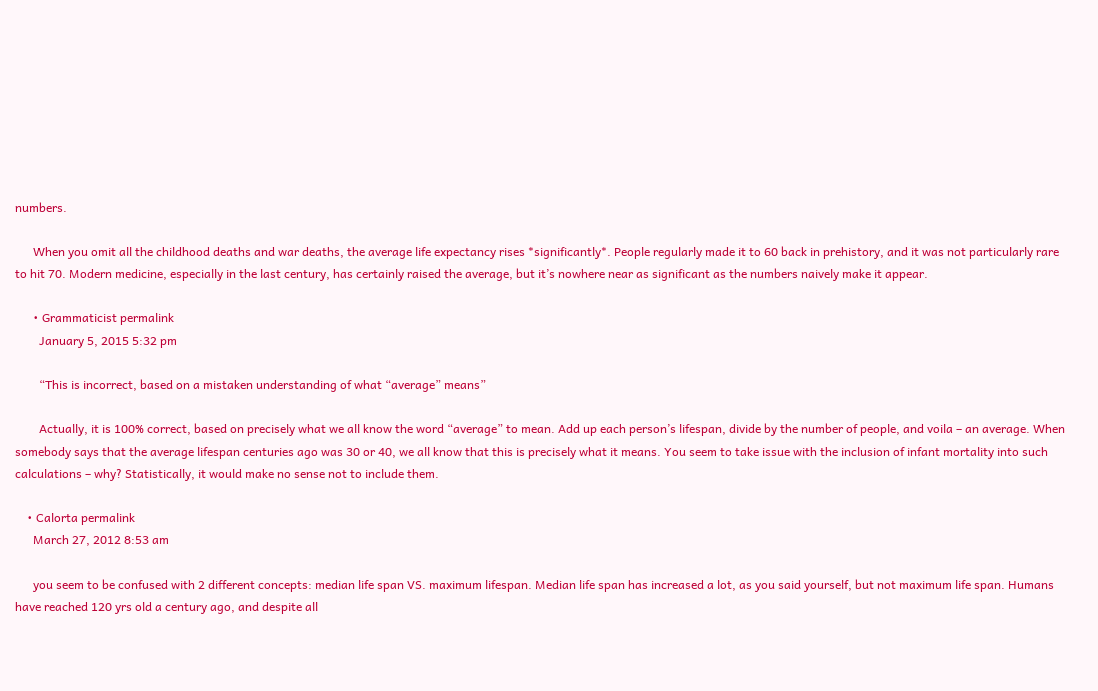numbers.

      When you omit all the childhood deaths and war deaths, the average life expectancy rises *significantly*. People regularly made it to 60 back in prehistory, and it was not particularly rare to hit 70. Modern medicine, especially in the last century, has certainly raised the average, but it’s nowhere near as significant as the numbers naively make it appear.

      • Grammaticist permalink
        January 5, 2015 5:32 pm

        “This is incorrect, based on a mistaken understanding of what “average” means”

        Actually, it is 100% correct, based on precisely what we all know the word “average” to mean. Add up each person’s lifespan, divide by the number of people, and voila – an average. When somebody says that the average lifespan centuries ago was 30 or 40, we all know that this is precisely what it means. You seem to take issue with the inclusion of infant mortality into such calculations – why? Statistically, it would make no sense not to include them.

    • Calorta permalink
      March 27, 2012 8:53 am

      you seem to be confused with 2 different concepts: median life span VS. maximum lifespan. Median life span has increased a lot, as you said yourself, but not maximum life span. Humans have reached 120 yrs old a century ago, and despite all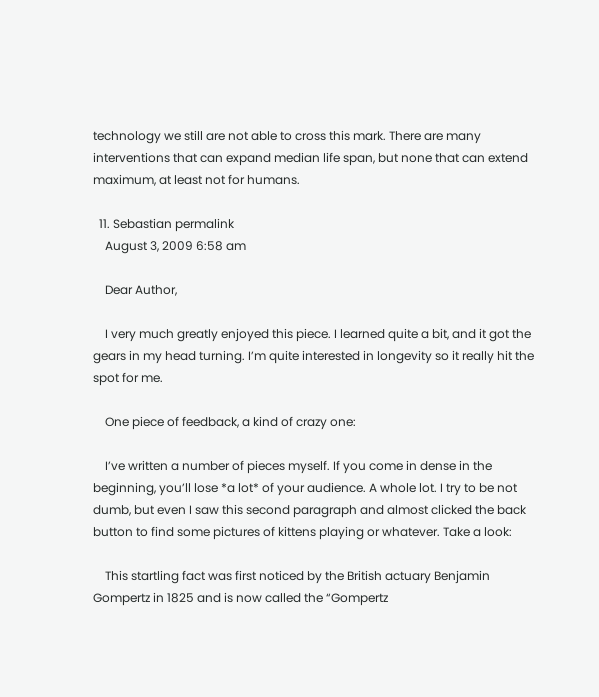technology we still are not able to cross this mark. There are many interventions that can expand median life span, but none that can extend maximum, at least not for humans.

  11. Sebastian permalink
    August 3, 2009 6:58 am

    Dear Author,

    I very much greatly enjoyed this piece. I learned quite a bit, and it got the gears in my head turning. I’m quite interested in longevity so it really hit the spot for me.

    One piece of feedback, a kind of crazy one:

    I’ve written a number of pieces myself. If you come in dense in the beginning, you’ll lose *a lot* of your audience. A whole lot. I try to be not dumb, but even I saw this second paragraph and almost clicked the back button to find some pictures of kittens playing or whatever. Take a look:

    This startling fact was first noticed by the British actuary Benjamin Gompertz in 1825 and is now called the “Gompertz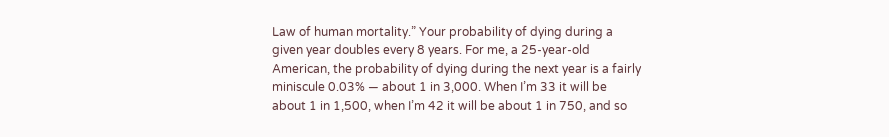Law of human mortality.” Your probability of dying during a given year doubles every 8 years. For me, a 25-year-old American, the probability of dying during the next year is a fairly miniscule 0.03% — about 1 in 3,000. When I’m 33 it will be about 1 in 1,500, when I’m 42 it will be about 1 in 750, and so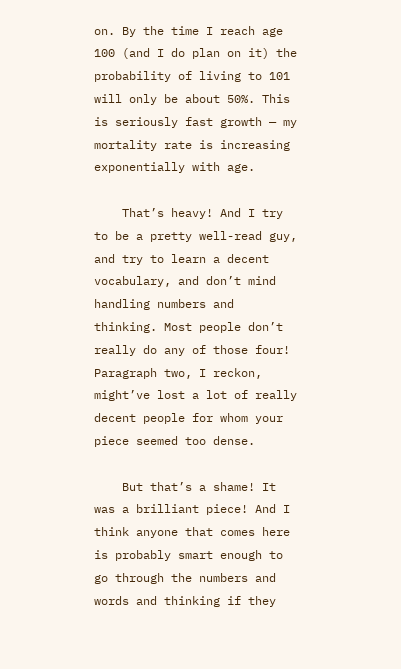on. By the time I reach age 100 (and I do plan on it) the probability of living to 101 will only be about 50%. This is seriously fast growth — my mortality rate is increasing exponentially with age.

    That’s heavy! And I try to be a pretty well-read guy, and try to learn a decent vocabulary, and don’t mind handling numbers and thinking. Most people don’t really do any of those four! Paragraph two, I reckon, might’ve lost a lot of really decent people for whom your piece seemed too dense.

    But that’s a shame! It was a brilliant piece! And I think anyone that comes here is probably smart enough to go through the numbers and words and thinking if they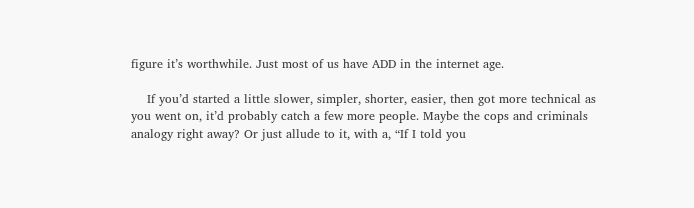figure it’s worthwhile. Just most of us have ADD in the internet age.

    If you’d started a little slower, simpler, shorter, easier, then got more technical as you went on, it’d probably catch a few more people. Maybe the cops and criminals analogy right away? Or just allude to it, with a, “If I told you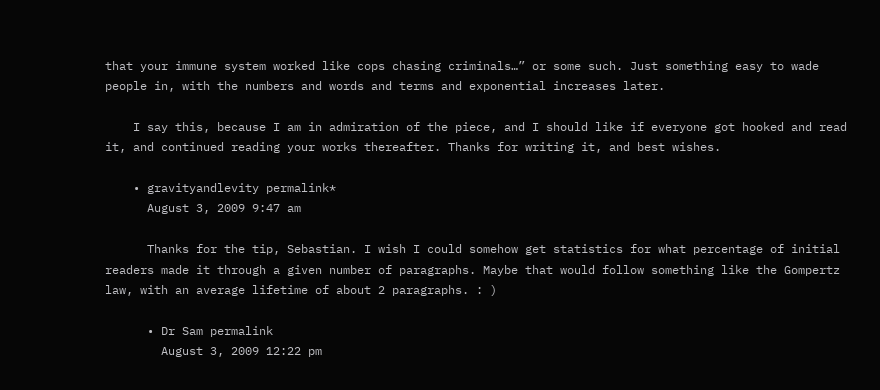that your immune system worked like cops chasing criminals…” or some such. Just something easy to wade people in, with the numbers and words and terms and exponential increases later.

    I say this, because I am in admiration of the piece, and I should like if everyone got hooked and read it, and continued reading your works thereafter. Thanks for writing it, and best wishes.

    • gravityandlevity permalink*
      August 3, 2009 9:47 am

      Thanks for the tip, Sebastian. I wish I could somehow get statistics for what percentage of initial readers made it through a given number of paragraphs. Maybe that would follow something like the Gompertz law, with an average lifetime of about 2 paragraphs. : )

      • Dr Sam permalink
        August 3, 2009 12:22 pm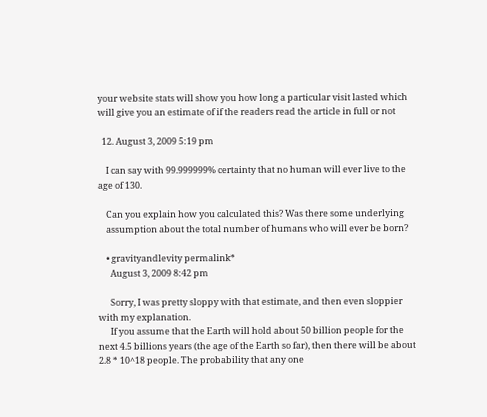your website stats will show you how long a particular visit lasted which will give you an estimate of if the readers read the article in full or not

  12. August 3, 2009 5:19 pm

    I can say with 99.999999% certainty that no human will ever live to the age of 130.

    Can you explain how you calculated this? Was there some underlying
    assumption about the total number of humans who will ever be born?

    • gravityandlevity permalink*
      August 3, 2009 8:42 pm

      Sorry, I was pretty sloppy with that estimate, and then even sloppier with my explanation.
      If you assume that the Earth will hold about 50 billion people for the next 4.5 billions years (the age of the Earth so far), then there will be about 2.8 * 10^18 people. The probability that any one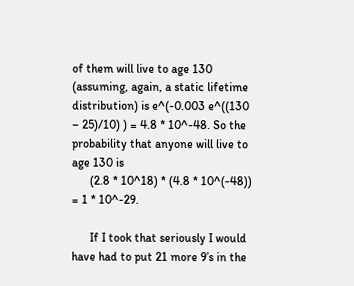of them will live to age 130 (assuming, again, a static lifetime distribution) is e^(-0.003 e^((130 – 25)/10) ) = 4.8 * 10^-48. So the probability that anyone will live to age 130 is
      (2.8 * 10^18) * (4.8 * 10^(-48)) = 1 * 10^-29.

      If I took that seriously I would have had to put 21 more 9’s in the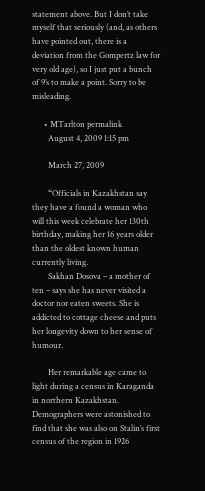statement above. But I don’t take myself that seriously (and, as others have pointed out, there is a deviation from the Gompertz law for very old age), so I just put a bunch of 9’s to make a point. Sorry to be misleading.

      • MTarlton permalink
        August 4, 2009 1:15 pm

        March 27, 2009

        “Officials in Kazakhstan say they have a found a woman who will this week celebrate her 130th birthday, making her 16 years older than the oldest known human currently living.
        Sakhan Dosova – a mother of ten – says she has never visited a doctor nor eaten sweets. She is addicted to cottage cheese and puts her longevity down to her sense of humour.

        Her remarkable age came to light during a census in Karaganda in northern Kazakhstan. Demographers were astonished to find that she was also on Stalin’s first census of the region in 1926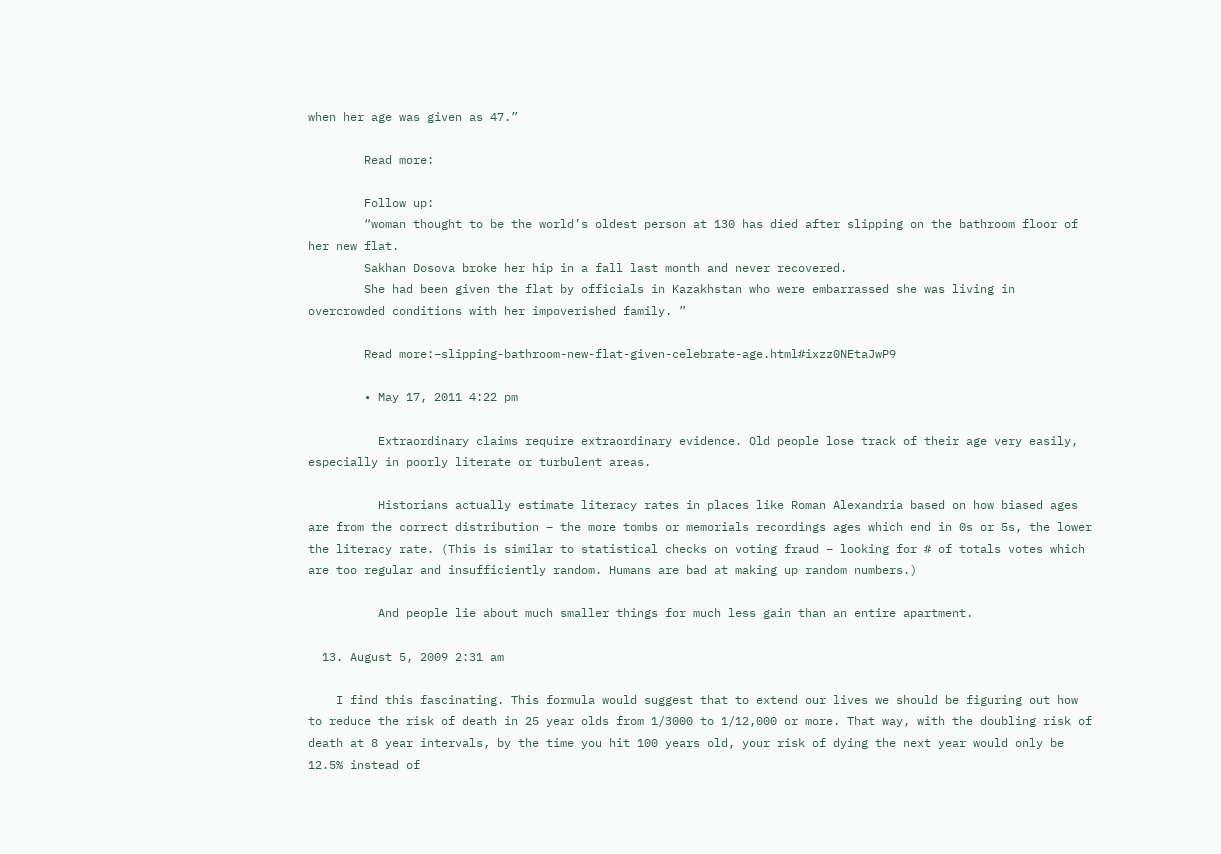when her age was given as 47.”

        Read more:

        Follow up:
        “woman thought to be the world’s oldest person at 130 has died after slipping on the bathroom floor of her new flat.
        Sakhan Dosova broke her hip in a fall last month and never recovered.
        She had been given the flat by officials in Kazakhstan who were embarrassed she was living in overcrowded conditions with her impoverished family. ”

        Read more:–slipping-bathroom-new-flat-given-celebrate-age.html#ixzz0NEtaJwP9

        • May 17, 2011 4:22 pm

          Extraordinary claims require extraordinary evidence. Old people lose track of their age very easily, especially in poorly literate or turbulent areas.

          Historians actually estimate literacy rates in places like Roman Alexandria based on how biased ages are from the correct distribution – the more tombs or memorials recordings ages which end in 0s or 5s, the lower the literacy rate. (This is similar to statistical checks on voting fraud – looking for # of totals votes which are too regular and insufficiently random. Humans are bad at making up random numbers.)

          And people lie about much smaller things for much less gain than an entire apartment.

  13. August 5, 2009 2:31 am

    I find this fascinating. This formula would suggest that to extend our lives we should be figuring out how to reduce the risk of death in 25 year olds from 1/3000 to 1/12,000 or more. That way, with the doubling risk of death at 8 year intervals, by the time you hit 100 years old, your risk of dying the next year would only be 12.5% instead of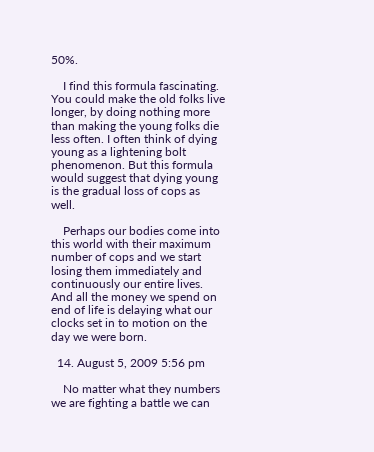50%.

    I find this formula fascinating. You could make the old folks live longer, by doing nothing more than making the young folks die less often. I often think of dying young as a lightening bolt phenomenon. But this formula would suggest that dying young is the gradual loss of cops as well.

    Perhaps our bodies come into this world with their maximum number of cops and we start losing them immediately and continuously our entire lives. And all the money we spend on end of life is delaying what our clocks set in to motion on the day we were born.

  14. August 5, 2009 5:56 pm

    No matter what they numbers we are fighting a battle we can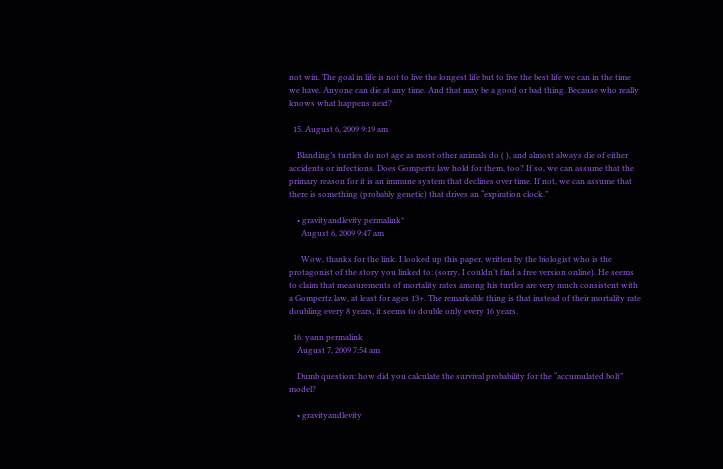not win. The goal in life is not to live the longest life but to live the best life we can in the time we have. Anyone can die at any time. And that may be a good or bad thing. Because who really knows what happens next?

  15. August 6, 2009 9:19 am

    Blanding’s turtles do not age as most other animals do ( ), and almost always die of either accidents or infections. Does Gompertz law hold for them, too? If so, we can assume that the primary reason for it is an immune system that declines over time. If not, we can assume that there is something (probably genetic) that drives an “expiration clock.”

    • gravityandlevity permalink*
      August 6, 2009 9:47 am

      Wow, thanks for the link. I looked up this paper, written by the biologist who is the protagonist of the story you linked to: (sorry, I couldn’t find a free version online). He seems to claim that measurements of mortality rates among his turtles are very much consistent with a Gompertz law, at least for ages 13+. The remarkable thing is that instead of their mortality rate doubling every 8 years, it seems to double only every 16 years.

  16. yann permalink
    August 7, 2009 7:54 am

    Dumb question: how did you calculate the survival probability for the “accumulated bolt” model?

    • gravityandlevity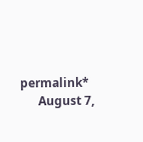permalink*
      August 7,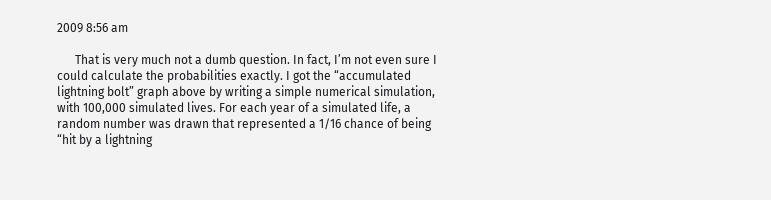2009 8:56 am

      That is very much not a dumb question. In fact, I’m not even sure I could calculate the probabilities exactly. I got the “accumulated lightning bolt” graph above by writing a simple numerical simulation, with 100,000 simulated lives. For each year of a simulated life, a random number was drawn that represented a 1/16 chance of being “hit by a lightning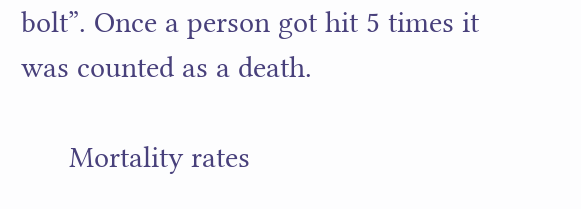bolt”. Once a person got hit 5 times it was counted as a death.

      Mortality rates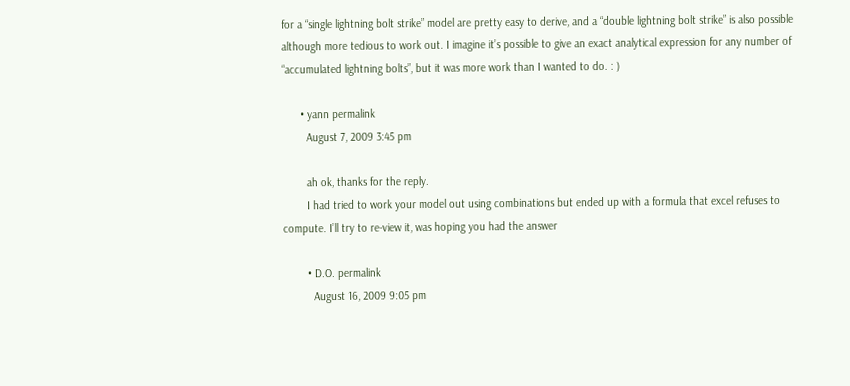for a “single lightning bolt strike” model are pretty easy to derive, and a “double lightning bolt strike” is also possible although more tedious to work out. I imagine it’s possible to give an exact analytical expression for any number of “accumulated lightning bolts”, but it was more work than I wanted to do. : )

      • yann permalink
        August 7, 2009 3:45 pm

        ah ok, thanks for the reply.
        I had tried to work your model out using combinations but ended up with a formula that excel refuses to compute. I’ll try to re-view it, was hoping you had the answer

        • D.O. permalink
          August 16, 2009 9:05 pm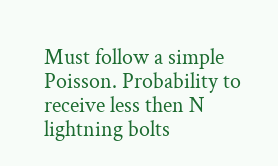Must follow a simple Poisson. Probability to receive less then N lightning bolts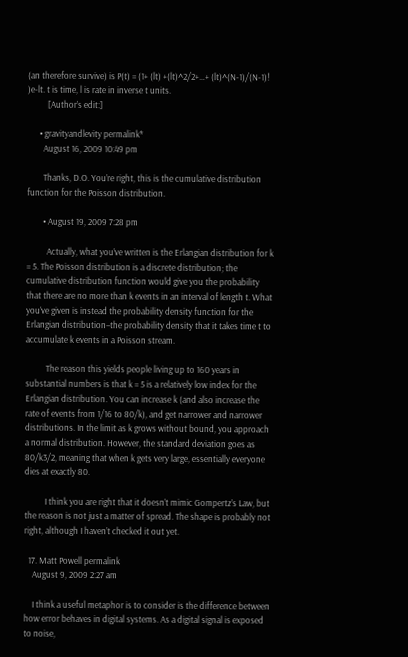(an therefore survive) is P(t) = (1+ (lt) +(lt)^2/2+…+ (lt)^(N-1)/(N-1)! )e-lt. t is time, l is rate in inverse t units.
          [Author’s edit:]

      • gravityandlevity permalink*
        August 16, 2009 10:49 pm

        Thanks, D.O. You’re right, this is the cumulative distribution function for the Poisson distribution.

        • August 19, 2009 7:28 pm

          Actually, what you’ve written is the Erlangian distribution for k = 5. The Poisson distribution is a discrete distribution; the cumulative distribution function would give you the probability that there are no more than k events in an interval of length t. What you’ve given is instead the probability density function for the Erlangian distribution–the probability density that it takes time t to accumulate k events in a Poisson stream.

          The reason this yields people living up to 160 years in substantial numbers is that k = 5 is a relatively low index for the Erlangian distribution. You can increase k (and also increase the rate of events from 1/16 to 80/k), and get narrower and narrower distributions. In the limit as k grows without bound, you approach a normal distribution. However, the standard deviation goes as 80/k3/2, meaning that when k gets very large, essentially everyone dies at exactly 80.

          I think you are right that it doesn’t mimic Gompertz’s Law, but the reason is not just a matter of spread. The shape is probably not right, although I haven’t checked it out yet.

  17. Matt Powell permalink
    August 9, 2009 2:27 am

    I think a useful metaphor is to consider is the difference between how error behaves in digital systems. As a digital signal is exposed to noise,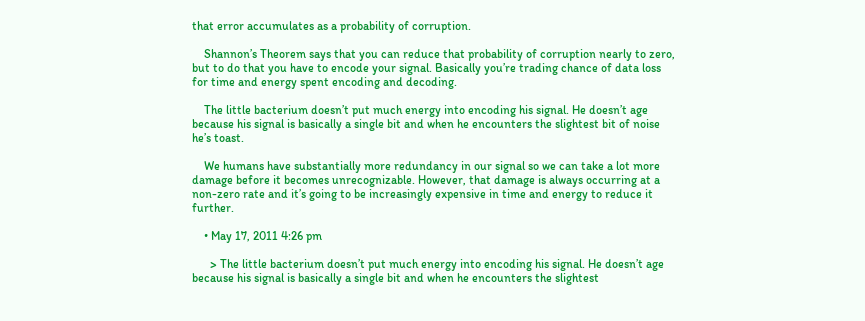that error accumulates as a probability of corruption.

    Shannon’s Theorem says that you can reduce that probability of corruption nearly to zero, but to do that you have to encode your signal. Basically you’re trading chance of data loss for time and energy spent encoding and decoding.

    The little bacterium doesn’t put much energy into encoding his signal. He doesn’t age because his signal is basically a single bit and when he encounters the slightest bit of noise he’s toast.

    We humans have substantially more redundancy in our signal so we can take a lot more damage before it becomes unrecognizable. However, that damage is always occurring at a non-zero rate and it’s going to be increasingly expensive in time and energy to reduce it further.

    • May 17, 2011 4:26 pm

      > The little bacterium doesn’t put much energy into encoding his signal. He doesn’t age because his signal is basically a single bit and when he encounters the slightest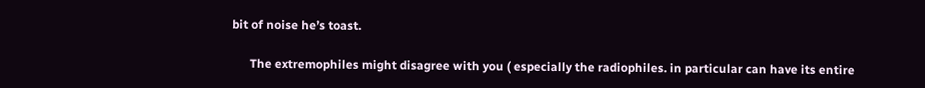bit of noise he’s toast.

      The extremophiles might disagree with you ( especially the radiophiles. in particular can have its entire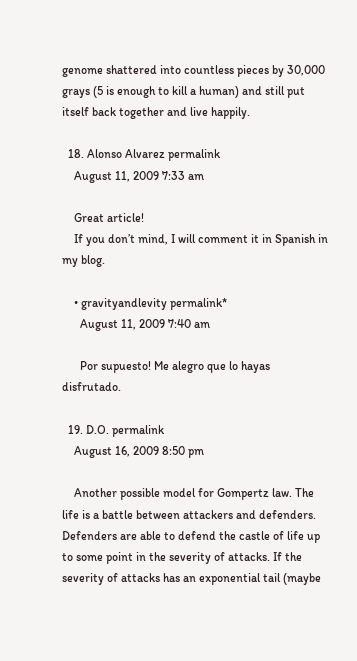genome shattered into countless pieces by 30,000 grays (5 is enough to kill a human) and still put itself back together and live happily.

  18. Alonso Alvarez permalink
    August 11, 2009 7:33 am

    Great article!
    If you don’t mind, I will comment it in Spanish in my blog.

    • gravityandlevity permalink*
      August 11, 2009 7:40 am

      Por supuesto! Me alegro que lo hayas disfrutado.

  19. D.O. permalink
    August 16, 2009 8:50 pm

    Another possible model for Gompertz law. The life is a battle between attackers and defenders. Defenders are able to defend the castle of life up to some point in the severity of attacks. If the severity of attacks has an exponential tail (maybe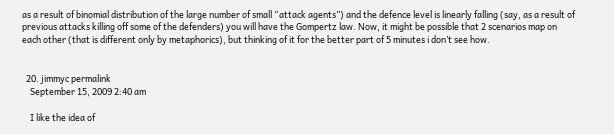as a result of binomial distribution of the large number of small “attack agents”) and the defence level is linearly falling (say, as a result of previous attacks killing off some of the defenders) you will have the Gompertz law. Now, it might be possible that 2 scenarios map on each other (that is different only by metaphorics), but thinking of it for the better part of 5 minutes i don’t see how.


  20. jimmyc permalink
    September 15, 2009 2:40 am

    I like the idea of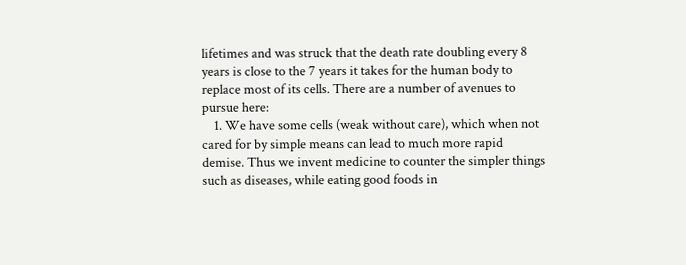lifetimes and was struck that the death rate doubling every 8 years is close to the 7 years it takes for the human body to replace most of its cells. There are a number of avenues to pursue here:
    1. We have some cells (weak without care), which when not cared for by simple means can lead to much more rapid demise. Thus we invent medicine to counter the simpler things such as diseases, while eating good foods in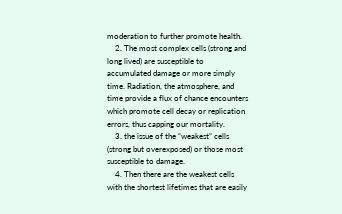moderation to further promote health.
    2. The most complex cells (strong and long lived) are susceptible to accumulated damage or more simply time. Radiation, the atmosphere, and time provide a flux of chance encounters which promote cell decay or replication errors, thus capping our mortality.
    3. the issue of the “weakest” cells (strong but overexposed) or those most susceptible to damage.
    4. Then there are the weakest cells with the shortest lifetimes that are easily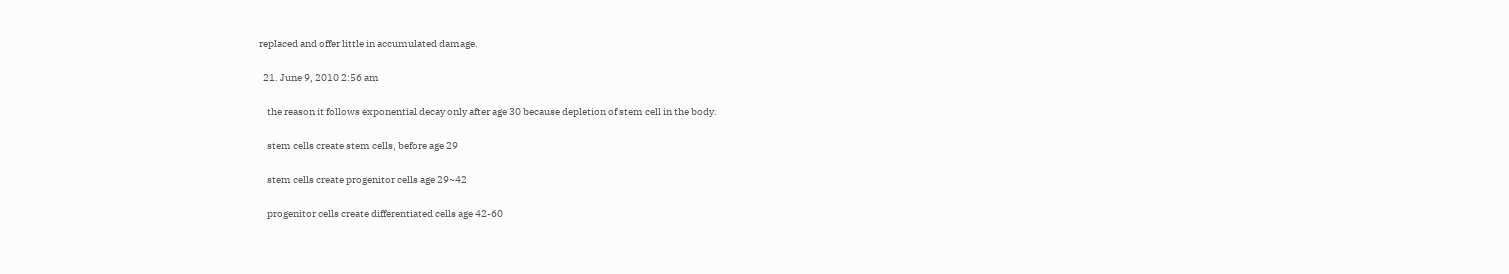replaced and offer little in accumulated damage.

  21. June 9, 2010 2:56 am

    the reason it follows exponential decay only after age 30 because depletion of stem cell in the body.

    stem cells create stem cells, before age 29

    stem cells create progenitor cells age 29~42

    progenitor cells create differentiated cells age 42-60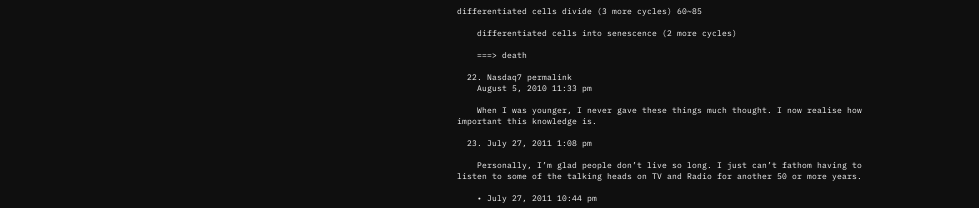differentiated cells divide (3 more cycles) 60~85

    differentiated cells into senescence (2 more cycles)

    ===> death

  22. Nasdaq7 permalink
    August 5, 2010 11:33 pm

    When I was younger, I never gave these things much thought. I now realise how important this knowledge is.

  23. July 27, 2011 1:08 pm

    Personally, I’m glad people don’t live so long. I just can’t fathom having to listen to some of the talking heads on TV and Radio for another 50 or more years.

    • July 27, 2011 10:44 pm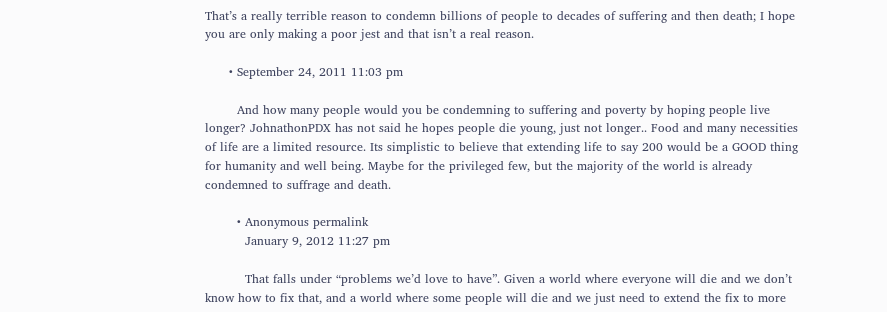That’s a really terrible reason to condemn billions of people to decades of suffering and then death; I hope you are only making a poor jest and that isn’t a real reason.

      • September 24, 2011 11:03 pm

        And how many people would you be condemning to suffering and poverty by hoping people live longer? JohnathonPDX has not said he hopes people die young, just not longer.. Food and many necessities of life are a limited resource. Its simplistic to believe that extending life to say 200 would be a GOOD thing for humanity and well being. Maybe for the privileged few, but the majority of the world is already condemned to suffrage and death.

        • Anonymous permalink
          January 9, 2012 11:27 pm

          That falls under “problems we’d love to have”. Given a world where everyone will die and we don’t know how to fix that, and a world where some people will die and we just need to extend the fix to more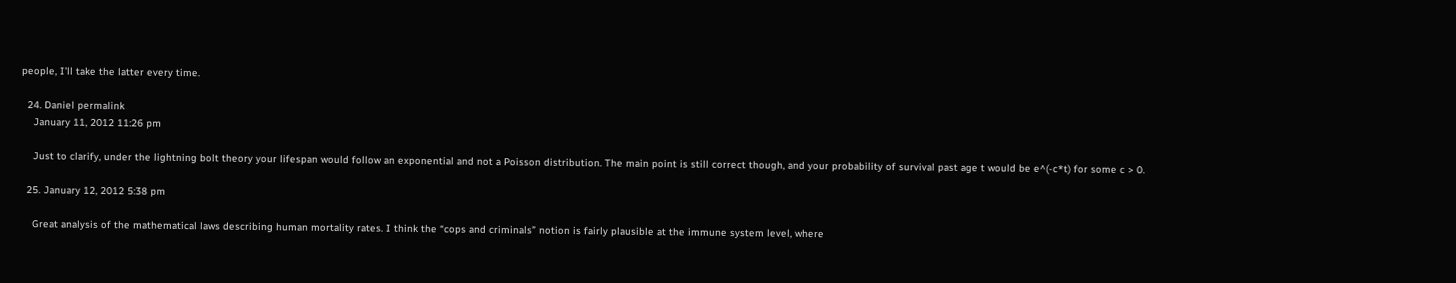people, I’ll take the latter every time.

  24. Daniel permalink
    January 11, 2012 11:26 pm

    Just to clarify, under the lightning bolt theory your lifespan would follow an exponential and not a Poisson distribution. The main point is still correct though, and your probability of survival past age t would be e^(-c*t) for some c > 0.

  25. January 12, 2012 5:38 pm

    Great analysis of the mathematical laws describing human mortality rates. I think the “cops and criminals” notion is fairly plausible at the immune system level, where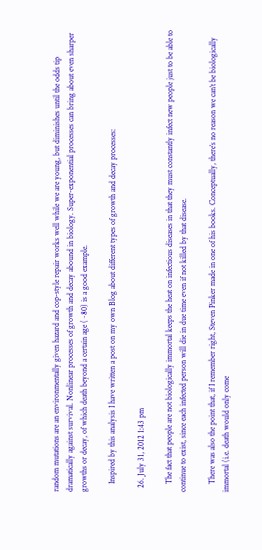random mutations are an environmentally given hazard and cop-style repair works well while we are young, but diminishes until the odds tip dramatically against survival. Nonlinear processes of growth and decay abound in biology. Super-exponential processes can bring about even sharper growths or decay, of which death beyond a certain age (~80) is a good example.

    Inspired by this analysis I have written a post on my own Blog about different types of growth and decay processes:

  26. July 31, 2012 1:43 pm

    The fact that people are not biologically immortal keeps the heat on infectious diseases in that they must constantly infect new people just to be able to continue to exist, since each infected person will die in due time even if not killed by that disease.

    There was also the point that, if I remember right, Steven Pinker made in one of his books. Conceptually, there’s no reason we can’t be biologically immortal (i.e. death would only come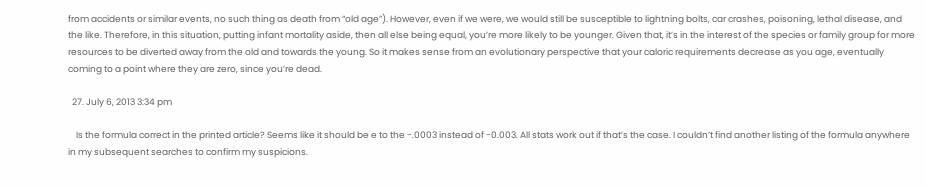from accidents or similar events, no such thing as death from “old age”). However, even if we were, we would still be susceptible to lightning bolts, car crashes, poisoning, lethal disease, and the like. Therefore, in this situation, putting infant mortality aside, then all else being equal, you’re more likely to be younger. Given that, it’s in the interest of the species or family group for more resources to be diverted away from the old and towards the young. So it makes sense from an evolutionary perspective that your caloric requirements decrease as you age, eventually coming to a point where they are zero, since you’re dead.

  27. July 6, 2013 3:34 pm

    Is the formula correct in the printed article? Seems like it should be e to the -.0003 instead of -0.003. All stats work out if that’s the case. I couldn’t find another listing of the formula anywhere in my subsequent searches to confirm my suspicions.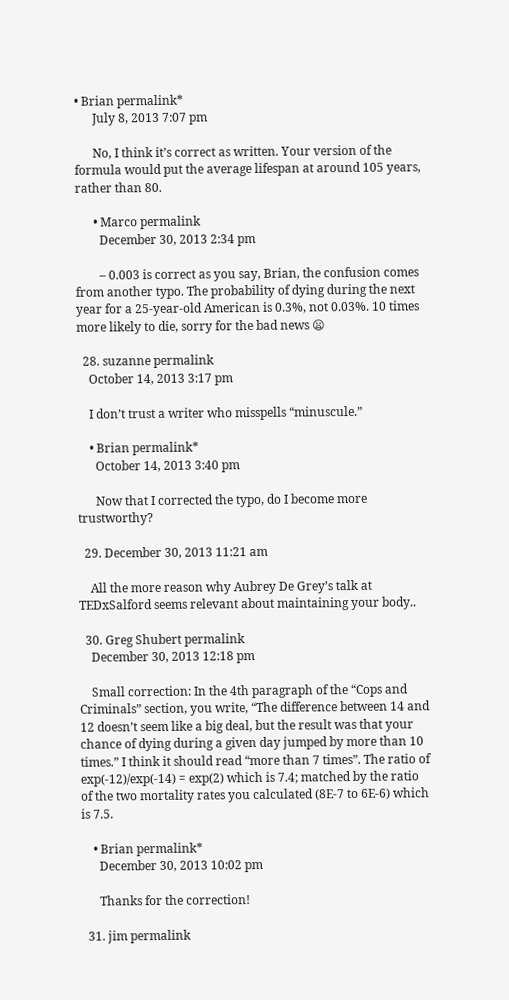• Brian permalink*
      July 8, 2013 7:07 pm

      No, I think it’s correct as written. Your version of the formula would put the average lifespan at around 105 years, rather than 80.

      • Marco permalink
        December 30, 2013 2:34 pm

        – 0.003 is correct as you say, Brian, the confusion comes from another typo. The probability of dying during the next year for a 25-year-old American is 0.3%, not 0.03%. 10 times more likely to die, sorry for the bad news 😦

  28. suzanne permalink
    October 14, 2013 3:17 pm

    I don’t trust a writer who misspells “minuscule.”

    • Brian permalink*
      October 14, 2013 3:40 pm

      Now that I corrected the typo, do I become more trustworthy?

  29. December 30, 2013 11:21 am

    All the more reason why Aubrey De Grey’s talk at TEDxSalford seems relevant about maintaining your body..

  30. Greg Shubert permalink
    December 30, 2013 12:18 pm

    Small correction: In the 4th paragraph of the “Cops and Criminals” section, you write, “The difference between 14 and 12 doesn’t seem like a big deal, but the result was that your chance of dying during a given day jumped by more than 10 times.” I think it should read “more than 7 times”. The ratio of exp(-12)/exp(-14) = exp(2) which is 7.4; matched by the ratio of the two mortality rates you calculated (8E-7 to 6E-6) which is 7.5.

    • Brian permalink*
      December 30, 2013 10:02 pm

      Thanks for the correction!

  31. jim permalink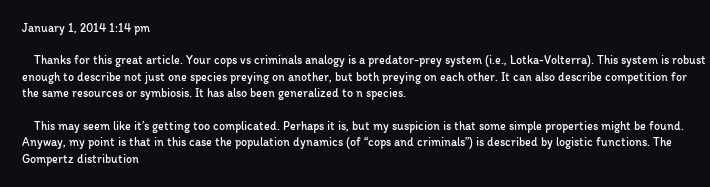January 1, 2014 1:14 pm

    Thanks for this great article. Your cops vs criminals analogy is a predator-prey system (i.e., Lotka-Volterra). This system is robust enough to describe not just one species preying on another, but both preying on each other. It can also describe competition for the same resources or symbiosis. It has also been generalized to n species.

    This may seem like it’s getting too complicated. Perhaps it is, but my suspicion is that some simple properties might be found. Anyway, my point is that in this case the population dynamics (of “cops and criminals”) is described by logistic functions. The Gompertz distribution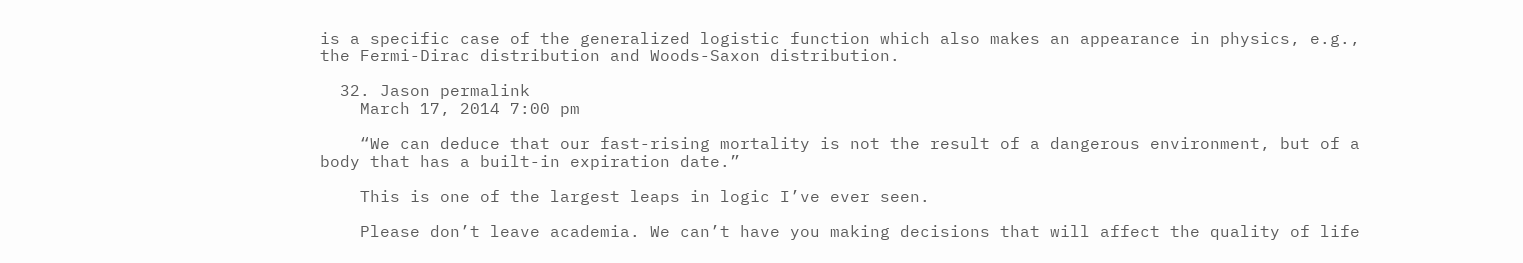is a specific case of the generalized logistic function which also makes an appearance in physics, e.g., the Fermi-Dirac distribution and Woods-Saxon distribution.

  32. Jason permalink
    March 17, 2014 7:00 pm

    “We can deduce that our fast-rising mortality is not the result of a dangerous environment, but of a body that has a built-in expiration date.”

    This is one of the largest leaps in logic I’ve ever seen.

    Please don’t leave academia. We can’t have you making decisions that will affect the quality of life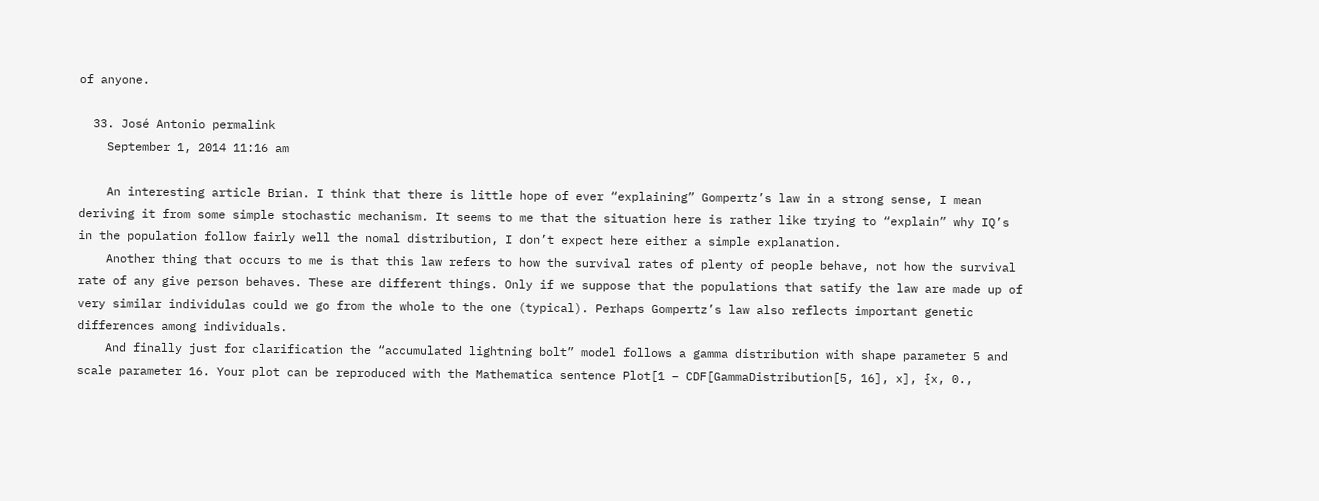of anyone.

  33. José Antonio permalink
    September 1, 2014 11:16 am

    An interesting article Brian. I think that there is little hope of ever “explaining” Gompertz’s law in a strong sense, I mean deriving it from some simple stochastic mechanism. It seems to me that the situation here is rather like trying to “explain” why IQ’s in the population follow fairly well the nomal distribution, I don’t expect here either a simple explanation.
    Another thing that occurs to me is that this law refers to how the survival rates of plenty of people behave, not how the survival rate of any give person behaves. These are different things. Only if we suppose that the populations that satify the law are made up of very similar individulas could we go from the whole to the one (typical). Perhaps Gompertz’s law also reflects important genetic differences among individuals.
    And finally just for clarification the “accumulated lightning bolt” model follows a gamma distribution with shape parameter 5 and scale parameter 16. Your plot can be reproduced with the Mathematica sentence Plot[1 – CDF[GammaDistribution[5, 16], x], {x, 0.,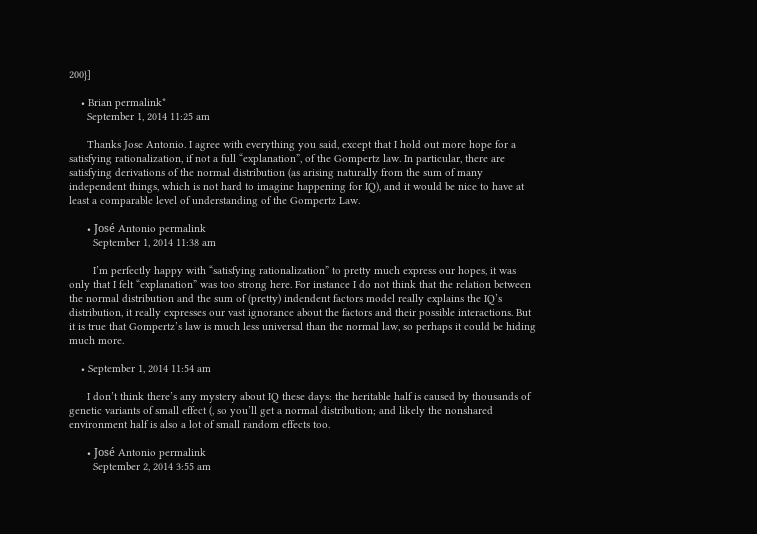200}]

    • Brian permalink*
      September 1, 2014 11:25 am

      Thanks Jose Antonio. I agree with everything you said, except that I hold out more hope for a satisfying rationalization, if not a full “explanation”, of the Gompertz law. In particular, there are satisfying derivations of the normal distribution (as arising naturally from the sum of many independent things, which is not hard to imagine happening for IQ), and it would be nice to have at least a comparable level of understanding of the Gompertz Law.

      • José Antonio permalink
        September 1, 2014 11:38 am

        I’m perfectly happy with “satisfying rationalization” to pretty much express our hopes, it was only that I felt “explanation” was too strong here. For instance I do not think that the relation between the normal distribution and the sum of (pretty) indendent factors model really explains the IQ’s distribution, it really expresses our vast ignorance about the factors and their possible interactions. But it is true that Gompertz’s law is much less universal than the normal law, so perhaps it could be hiding much more.

    • September 1, 2014 11:54 am

      I don’t think there’s any mystery about IQ these days: the heritable half is caused by thousands of genetic variants of small effect (, so you’ll get a normal distribution; and likely the nonshared environment half is also a lot of small random effects too.

      • José Antonio permalink
        September 2, 2014 3:55 am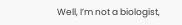Well, I’m not a biologist,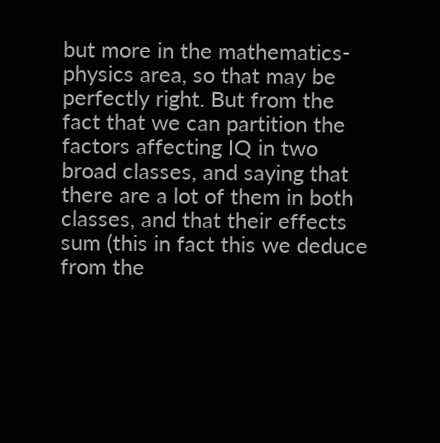but more in the mathematics-physics area, so that may be perfectly right. But from the fact that we can partition the factors affecting IQ in two broad classes, and saying that there are a lot of them in both classes, and that their effects sum (this in fact this we deduce from the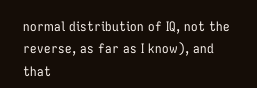normal distribution of IQ, not the reverse, as far as I know), and that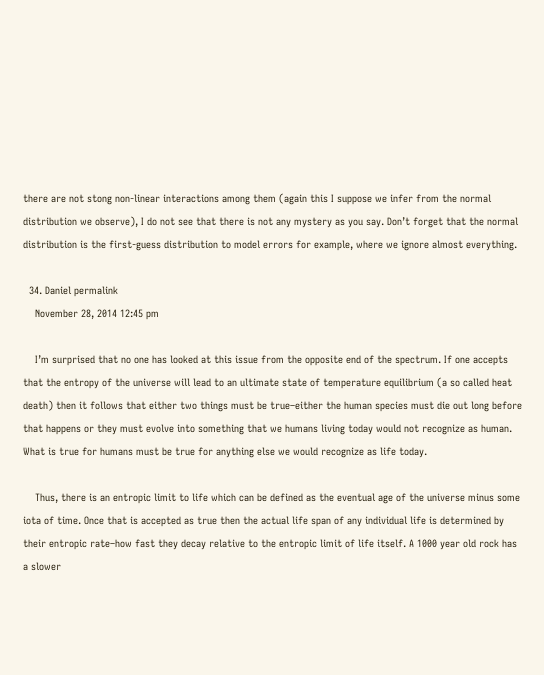there are not stong non-linear interactions among them (again this I suppose we infer from the normal distribution we observe), I do not see that there is not any mystery as you say. Don’t forget that the normal distribution is the first-guess distribution to model errors for example, where we ignore almost everything.

  34. Daniel permalink
    November 28, 2014 12:45 pm

    I’m surprised that no one has looked at this issue from the opposite end of the spectrum. If one accepts that the entropy of the universe will lead to an ultimate state of temperature equilibrium (a so called heat death) then it follows that either two things must be true–either the human species must die out long before that happens or they must evolve into something that we humans living today would not recognize as human. What is true for humans must be true for anything else we would recognize as life today.

    Thus, there is an entropic limit to life which can be defined as the eventual age of the universe minus some iota of time. Once that is accepted as true then the actual life span of any individual life is determined by their entropic rate–how fast they decay relative to the entropic limit of life itself. A 1000 year old rock has a slower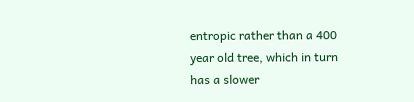entropic rather than a 400 year old tree, which in turn has a slower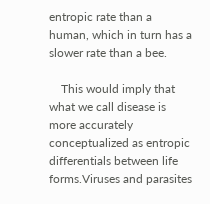entropic rate than a human, which in turn has a slower rate than a bee.

    This would imply that what we call disease is more accurately conceptualized as entropic differentials between life forms.Viruses and parasites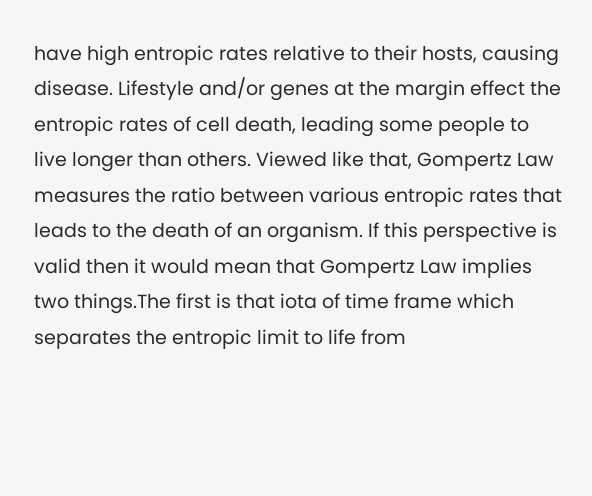have high entropic rates relative to their hosts, causing disease. Lifestyle and/or genes at the margin effect the entropic rates of cell death, leading some people to live longer than others. Viewed like that, Gompertz Law measures the ratio between various entropic rates that leads to the death of an organism. If this perspective is valid then it would mean that Gompertz Law implies two things.The first is that iota of time frame which separates the entropic limit to life from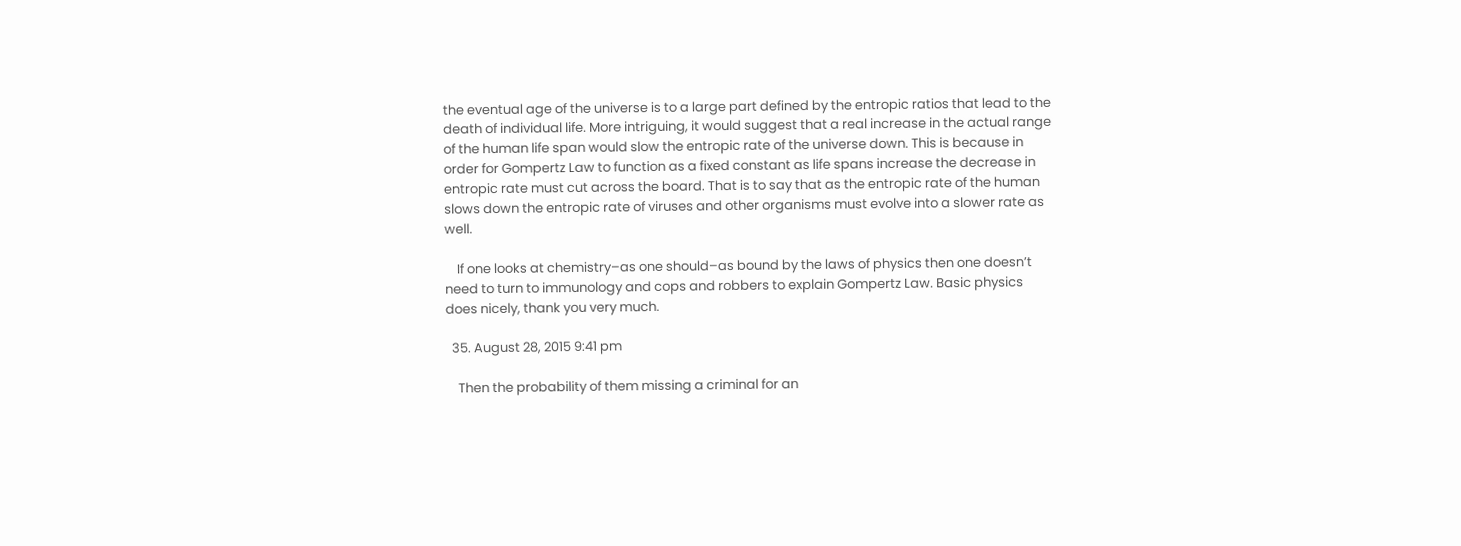the eventual age of the universe is to a large part defined by the entropic ratios that lead to the death of individual life. More intriguing, it would suggest that a real increase in the actual range of the human life span would slow the entropic rate of the universe down. This is because in order for Gompertz Law to function as a fixed constant as life spans increase the decrease in entropic rate must cut across the board. That is to say that as the entropic rate of the human slows down the entropic rate of viruses and other organisms must evolve into a slower rate as well.

    If one looks at chemistry–as one should–as bound by the laws of physics then one doesn’t need to turn to immunology and cops and robbers to explain Gompertz Law. Basic physics does nicely, thank you very much.

  35. August 28, 2015 9:41 pm

    Then the probability of them missing a criminal for an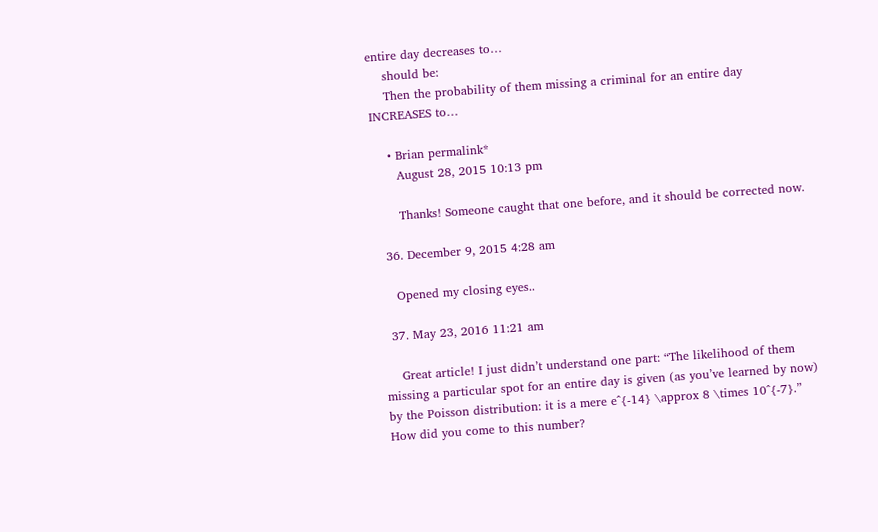entire day decreases to…
    should be:
    Then the probability of them missing a criminal for an entire day INCREASES to…

    • Brian permalink*
      August 28, 2015 10:13 pm

      Thanks! Someone caught that one before, and it should be corrected now.

  36. December 9, 2015 4:28 am

    Opened my closing eyes..

  37. May 23, 2016 11:21 am

    Great article! I just didn’t understand one part: “The likelihood of them missing a particular spot for an entire day is given (as you’ve learned by now) by the Poisson distribution: it is a mere e^{-14} \approx 8 \times 10^{-7}.” How did you come to this number?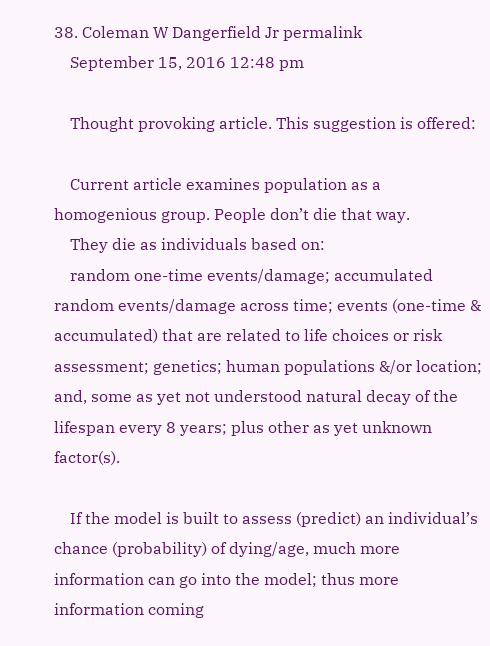38. Coleman W Dangerfield Jr permalink
    September 15, 2016 12:48 pm

    Thought provoking article. This suggestion is offered:

    Current article examines population as a homogenious group. People don’t die that way.
    They die as individuals based on:
    random one-time events/damage; accumulated random events/damage across time; events (one-time & accumulated) that are related to life choices or risk assessment; genetics; human populations &/or location; and, some as yet not understood natural decay of the lifespan every 8 years; plus other as yet unknown factor(s).

    If the model is built to assess (predict) an individual’s chance (probability) of dying/age, much more information can go into the model; thus more information coming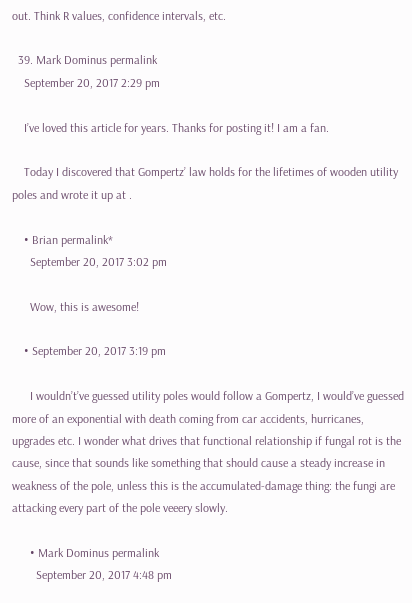out. Think R values, confidence intervals, etc.

  39. Mark Dominus permalink
    September 20, 2017 2:29 pm

    I’ve loved this article for years. Thanks for posting it! I am a fan.

    Today I discovered that Gompertz’ law holds for the lifetimes of wooden utility poles and wrote it up at .

    • Brian permalink*
      September 20, 2017 3:02 pm

      Wow, this is awesome!

    • September 20, 2017 3:19 pm

      I wouldn’t’ve guessed utility poles would follow a Gompertz, I would’ve guessed more of an exponential with death coming from car accidents, hurricanes, upgrades etc. I wonder what drives that functional relationship if fungal rot is the cause, since that sounds like something that should cause a steady increase in weakness of the pole, unless this is the accumulated-damage thing: the fungi are attacking every part of the pole veeery slowly.

      • Mark Dominus permalink
        September 20, 2017 4:48 pm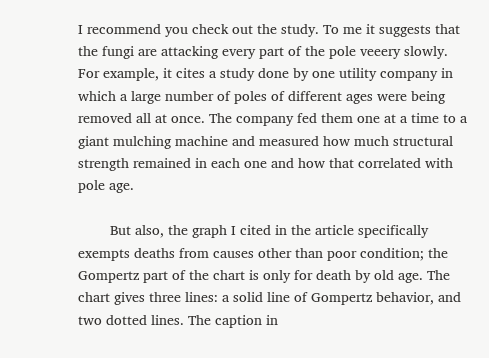I recommend you check out the study. To me it suggests that the fungi are attacking every part of the pole veeery slowly. For example, it cites a study done by one utility company in which a large number of poles of different ages were being removed all at once. The company fed them one at a time to a giant mulching machine and measured how much structural strength remained in each one and how that correlated with pole age.

        But also, the graph I cited in the article specifically exempts deaths from causes other than poor condition; the Gompertz part of the chart is only for death by old age. The chart gives three lines: a solid line of Gompertz behavior, and two dotted lines. The caption in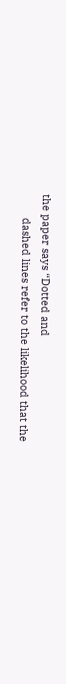the paper says “Dotted and
        dashed lines refer to the likelihood that the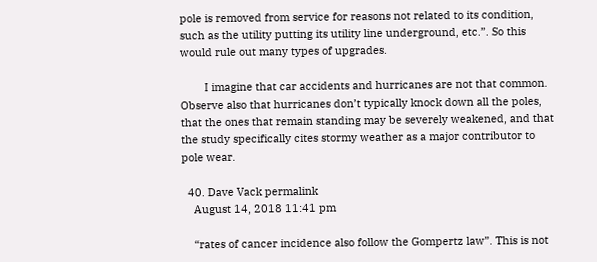pole is removed from service for reasons not related to its condition, such as the utility putting its utility line underground, etc.”. So this would rule out many types of upgrades.

        I imagine that car accidents and hurricanes are not that common. Observe also that hurricanes don’t typically knock down all the poles, that the ones that remain standing may be severely weakened, and that the study specifically cites stormy weather as a major contributor to pole wear.

  40. Dave Vack permalink
    August 14, 2018 11:41 pm

    “rates of cancer incidence also follow the Gompertz law”. This is not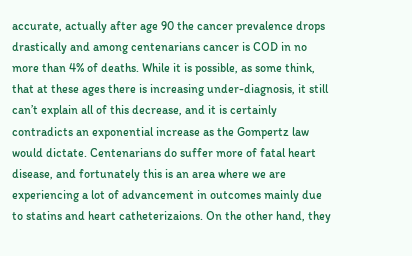accurate, actually after age 90 the cancer prevalence drops drastically and among centenarians cancer is COD in no more than 4% of deaths. While it is possible, as some think, that at these ages there is increasing under-diagnosis, it still can’t explain all of this decrease, and it is certainly contradicts an exponential increase as the Gompertz law would dictate. Centenarians do suffer more of fatal heart disease, and fortunately this is an area where we are experiencing a lot of advancement in outcomes mainly due to statins and heart catheterizaions. On the other hand, they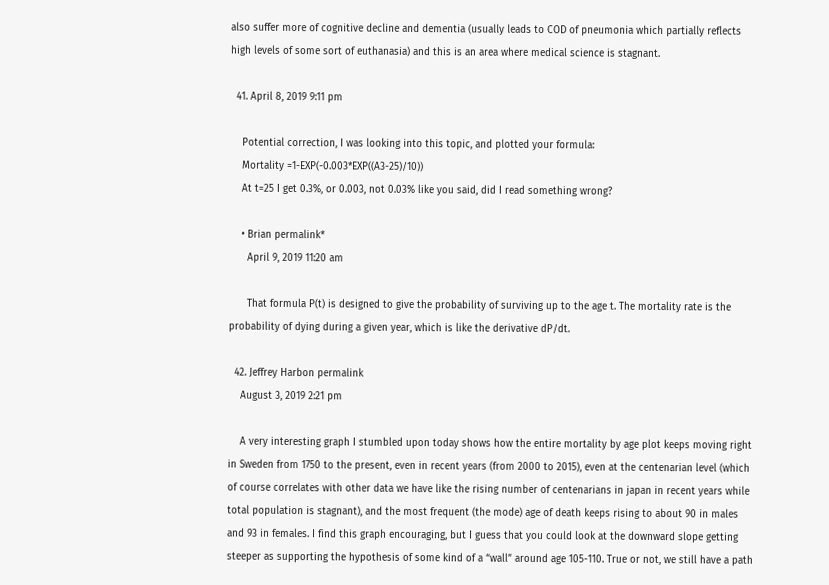also suffer more of cognitive decline and dementia (usually leads to COD of pneumonia which partially reflects high levels of some sort of euthanasia) and this is an area where medical science is stagnant.

  41. April 8, 2019 9:11 pm

    Potential correction, I was looking into this topic, and plotted your formula:
    Mortality =1-EXP(-0.003*EXP((A3-25)/10))
    At t=25 I get 0.3%, or 0.003, not 0.03% like you said, did I read something wrong?

    • Brian permalink*
      April 9, 2019 11:20 am

      That formula P(t) is designed to give the probability of surviving up to the age t. The mortality rate is the probability of dying during a given year, which is like the derivative dP/dt.

  42. Jeffrey Harbon permalink
    August 3, 2019 2:21 pm

    A very interesting graph I stumbled upon today shows how the entire mortality by age plot keeps moving right in Sweden from 1750 to the present, even in recent years (from 2000 to 2015), even at the centenarian level (which of course correlates with other data we have like the rising number of centenarians in japan in recent years while total population is stagnant), and the most frequent (the mode) age of death keeps rising to about 90 in males and 93 in females. I find this graph encouraging, but I guess that you could look at the downward slope getting steeper as supporting the hypothesis of some kind of a “wall” around age 105-110. True or not, we still have a path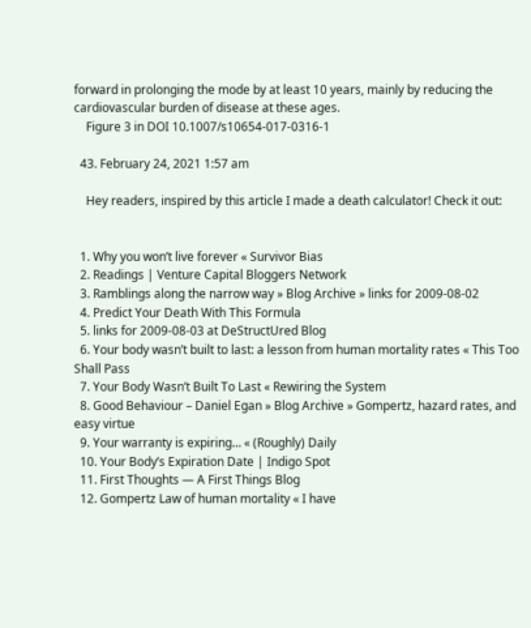forward in prolonging the mode by at least 10 years, mainly by reducing the cardiovascular burden of disease at these ages.
    Figure 3 in DOI 10.1007/s10654-017-0316-1

  43. February 24, 2021 1:57 am

    Hey readers, inspired by this article I made a death calculator! Check it out:


  1. Why you won’t live forever « Survivor Bias
  2. Readings | Venture Capital Bloggers Network
  3. Ramblings along the narrow way » Blog Archive » links for 2009-08-02
  4. Predict Your Death With This Formula
  5. links for 2009-08-03 at DeStructUred Blog
  6. Your body wasn’t built to last: a lesson from human mortality rates « This Too Shall Pass
  7. Your Body Wasn’t Built To Last « Rewiring the System
  8. Good Behaviour – Daniel Egan » Blog Archive » Gompertz, hazard rates, and easy virtue
  9. Your warranty is expiring… « (Roughly) Daily
  10. Your Body’s Expiration Date | Indigo Spot
  11. First Thoughts — A First Things Blog
  12. Gompertz Law of human mortality « I have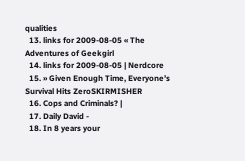qualities
  13. links for 2009-08-05 « The Adventures of Geekgirl
  14. links for 2009-08-05 | Nerdcore
  15. » Given Enough Time, Everyone’s Survival Hits ZeroSKIRMISHER
  16. Cops and Criminals? |
  17. Daily David -
  18. In 8 years your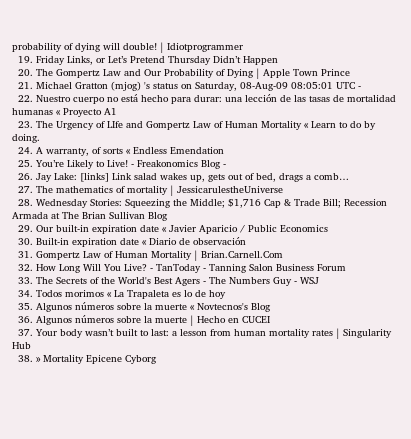probability of dying will double! | Idiotprogrammer
  19. Friday Links, or Let’s Pretend Thursday Didn’t Happen
  20. The Gompertz Law and Our Probability of Dying | Apple Town Prince
  21. Michael Gratton (mjog) 's status on Saturday, 08-Aug-09 08:05:01 UTC -
  22. Nuestro cuerpo no está hecho para durar: una lección de las tasas de mortalidad humanas « Proyecto A1
  23. The Urgency of LIfe and Gompertz Law of Human Mortality « Learn to do by doing.
  24. A warranty, of sorts « Endless Emendation
  25. You’re Likely to Live! - Freakonomics Blog -
  26. Jay Lake: [links] Link salad wakes up, gets out of bed, drags a comb…
  27. The mathematics of mortality | JessicarulestheUniverse
  28. Wednesday Stories: Squeezing the Middle; $1,716 Cap & Trade Bill; Recession Armada at The Brian Sullivan Blog
  29. Our built-in expiration date « Javier Aparicio / Public Economics
  30. Built-in expiration date « Diario de observación
  31. Gompertz Law of Human Mortality | Brian.Carnell.Com
  32. How Long Will You Live? - TanToday - Tanning Salon Business Forum
  33. The Secrets of the World's Best Agers - The Numbers Guy - WSJ
  34. Todos morimos « La Trapaleta es lo de hoy
  35. Algunos números sobre la muerte « Novtecnos's Blog
  36. Algunos números sobre la muerte | Hecho en CUCEI
  37. Your body wasn’t built to last: a lesson from human mortality rates | Singularity Hub
  38. » Mortality Epicene Cyborg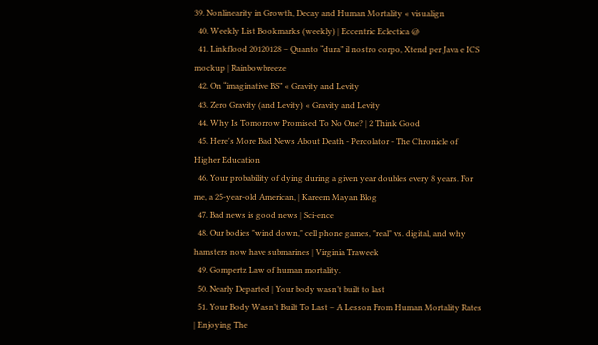39. Nonlinearity in Growth, Decay and Human Mortality « visualign
  40. Weekly List Bookmarks (weekly) | Eccentric Eclectica @
  41. Linkflood 20120128 – Quanto “dura” il nostro corpo, Xtend per Java e ICS mockup | Rainbowbreeze
  42. On “imaginative BS” « Gravity and Levity
  43. Zero Gravity (and Levity) « Gravity and Levity
  44. Why Is Tomorrow Promised To No One? | 2 Think Good
  45. Here's More Bad News About Death - Percolator - The Chronicle of Higher Education
  46. Your probability of dying during a given year doubles every 8 years. For me, a 25-year-old American, | Kareem Mayan Blog
  47. Bad news is good news | Sci-ence
  48. Our bodies "wind down," cell phone games, "real" vs. digital, and why hamsters now have submarines | Virginia Traweek
  49. Gompertz Law of human mortality.
  50. Nearly Departed | Your body wasn’t built to last
  51. Your Body Wasn’t Built To Last – A Lesson From Human Mortality Rates | Enjoying The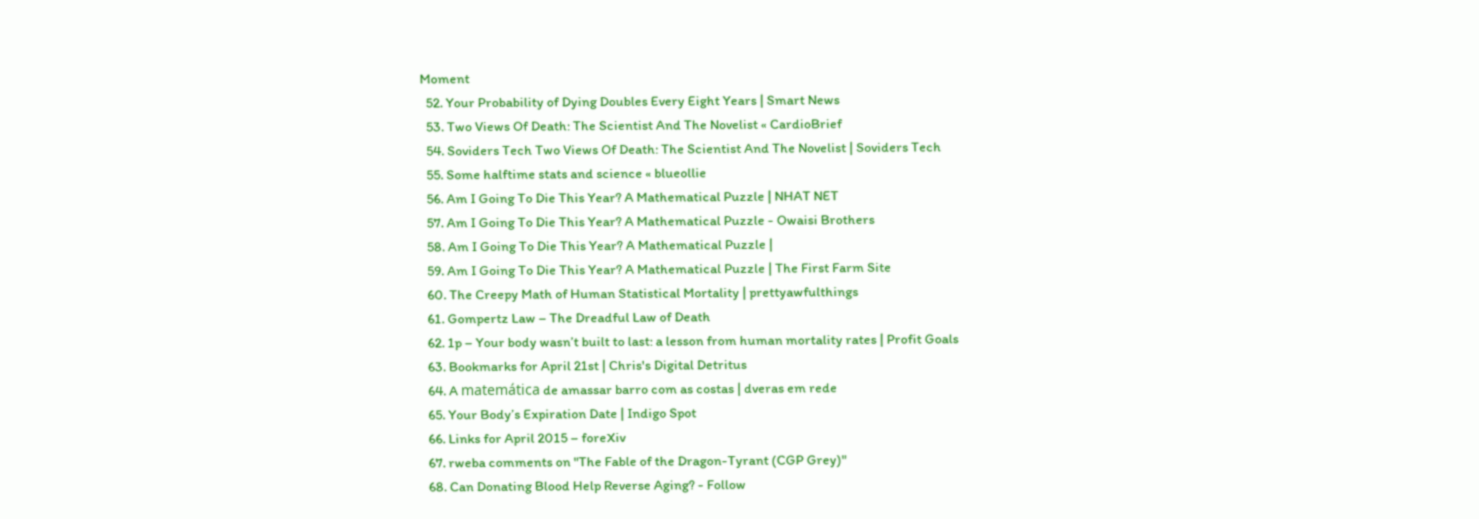Moment
  52. Your Probability of Dying Doubles Every Eight Years | Smart News
  53. Two Views Of Death: The Scientist And The Novelist « CardioBrief
  54. Soviders Tech Two Views Of Death: The Scientist And The Novelist | Soviders Tech
  55. Some halftime stats and science « blueollie
  56. Am I Going To Die This Year? A Mathematical Puzzle | NHAT NET
  57. Am I Going To Die This Year? A Mathematical Puzzle - Owaisi Brothers
  58. Am I Going To Die This Year? A Mathematical Puzzle |
  59. Am I Going To Die This Year? A Mathematical Puzzle | The First Farm Site
  60. The Creepy Math of Human Statistical Mortality | prettyawfulthings
  61. Gompertz Law – The Dreadful Law of Death
  62. 1p – Your body wasn’t built to last: a lesson from human mortality rates | Profit Goals
  63. Bookmarks for April 21st | Chris's Digital Detritus
  64. A matemática de amassar barro com as costas | dveras em rede
  65. Your Body’s Expiration Date | Indigo Spot
  66. Links for April 2015 – foreXiv
  67. rweba comments on "The Fable of the Dragon-Tyrant (CGP Grey)"
  68. Can Donating Blood Help Reverse Aging? - Follow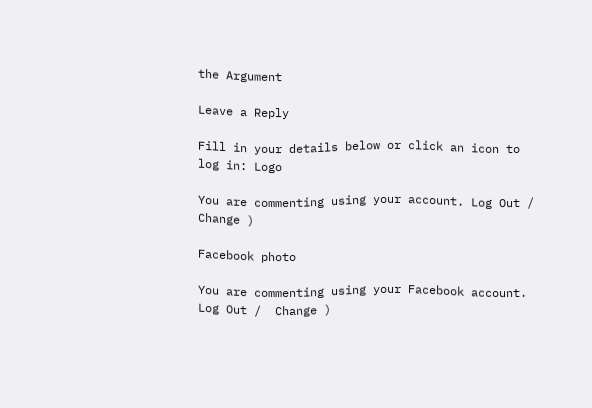the Argument

Leave a Reply

Fill in your details below or click an icon to log in: Logo

You are commenting using your account. Log Out /  Change )

Facebook photo

You are commenting using your Facebook account. Log Out /  Change )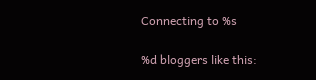Connecting to %s

%d bloggers like this: